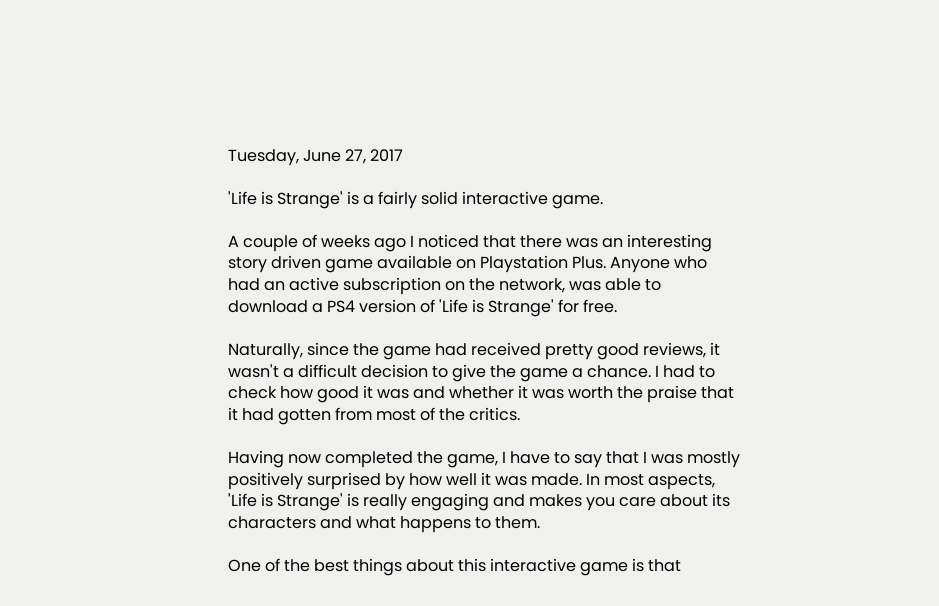Tuesday, June 27, 2017

'Life is Strange' is a fairly solid interactive game.

A couple of weeks ago I noticed that there was an interesting story driven game available on Playstation Plus. Anyone who had an active subscription on the network, was able to download a PS4 version of 'Life is Strange' for free.

Naturally, since the game had received pretty good reviews, it wasn't a difficult decision to give the game a chance. I had to check how good it was and whether it was worth the praise that it had gotten from most of the critics.

Having now completed the game, I have to say that I was mostly positively surprised by how well it was made. In most aspects, 'Life is Strange' is really engaging and makes you care about its characters and what happens to them.

One of the best things about this interactive game is that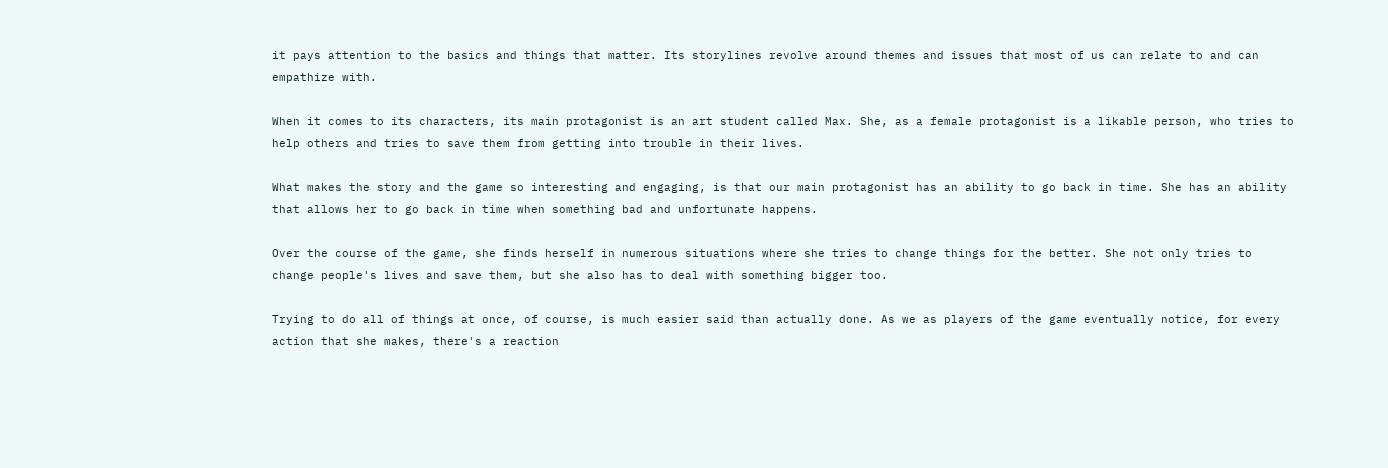it pays attention to the basics and things that matter. Its storylines revolve around themes and issues that most of us can relate to and can empathize with.

When it comes to its characters, its main protagonist is an art student called Max. She, as a female protagonist is a likable person, who tries to help others and tries to save them from getting into trouble in their lives.

What makes the story and the game so interesting and engaging, is that our main protagonist has an ability to go back in time. She has an ability that allows her to go back in time when something bad and unfortunate happens.

Over the course of the game, she finds herself in numerous situations where she tries to change things for the better. She not only tries to change people's lives and save them, but she also has to deal with something bigger too.

Trying to do all of things at once, of course, is much easier said than actually done. As we as players of the game eventually notice, for every action that she makes, there's a reaction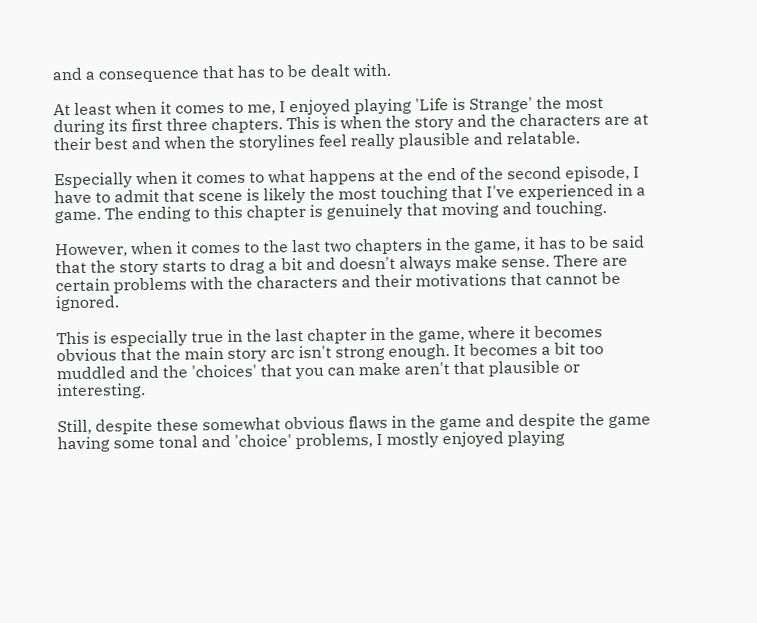and a consequence that has to be dealt with.

At least when it comes to me, I enjoyed playing 'Life is Strange' the most during its first three chapters. This is when the story and the characters are at their best and when the storylines feel really plausible and relatable.

Especially when it comes to what happens at the end of the second episode, I have to admit that scene is likely the most touching that I've experienced in a game. The ending to this chapter is genuinely that moving and touching.

However, when it comes to the last two chapters in the game, it has to be said that the story starts to drag a bit and doesn't always make sense. There are certain problems with the characters and their motivations that cannot be ignored.

This is especially true in the last chapter in the game, where it becomes obvious that the main story arc isn't strong enough. It becomes a bit too muddled and the 'choices' that you can make aren't that plausible or interesting.

Still, despite these somewhat obvious flaws in the game and despite the game having some tonal and 'choice' problems, I mostly enjoyed playing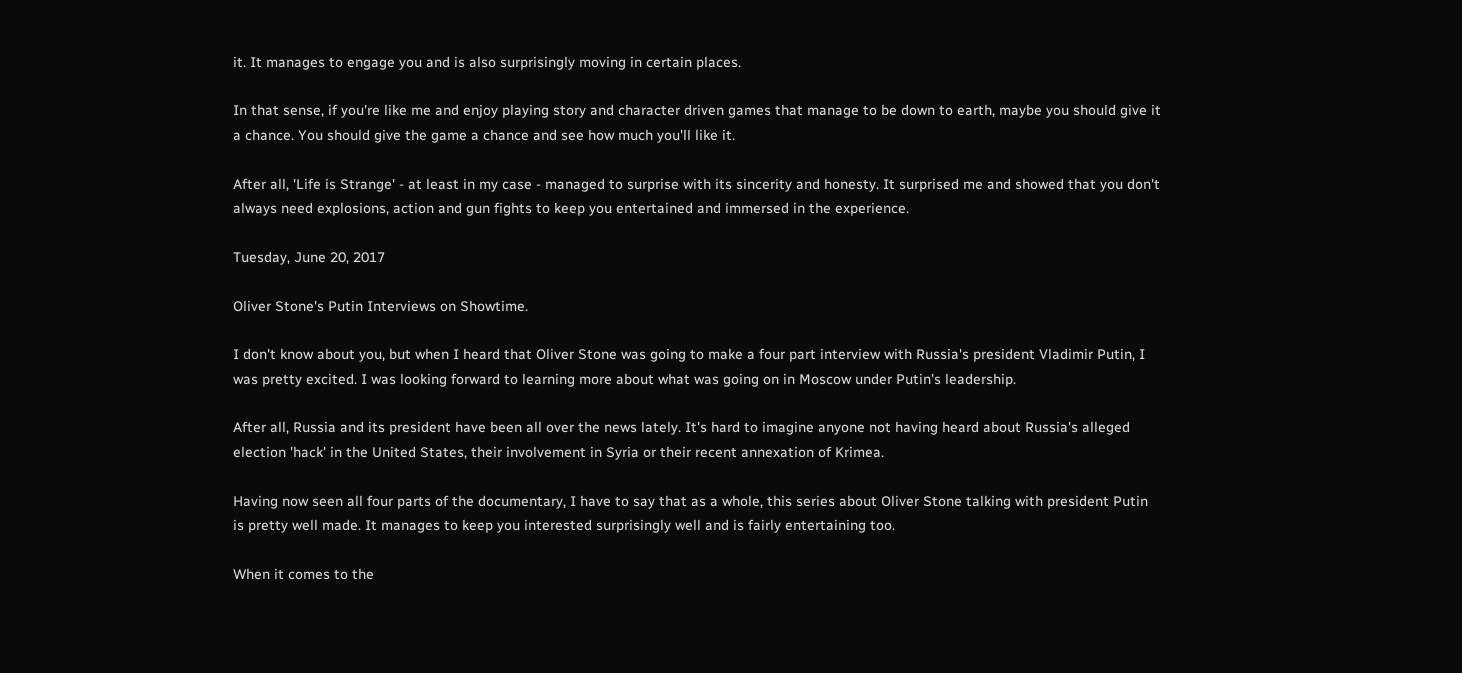it. It manages to engage you and is also surprisingly moving in certain places.

In that sense, if you're like me and enjoy playing story and character driven games that manage to be down to earth, maybe you should give it a chance. You should give the game a chance and see how much you'll like it.

After all, 'Life is Strange' - at least in my case - managed to surprise with its sincerity and honesty. It surprised me and showed that you don't always need explosions, action and gun fights to keep you entertained and immersed in the experience.

Tuesday, June 20, 2017

Oliver Stone's Putin Interviews on Showtime.

I don't know about you, but when I heard that Oliver Stone was going to make a four part interview with Russia's president Vladimir Putin, I was pretty excited. I was looking forward to learning more about what was going on in Moscow under Putin's leadership.

After all, Russia and its president have been all over the news lately. It's hard to imagine anyone not having heard about Russia's alleged election 'hack' in the United States, their involvement in Syria or their recent annexation of Krimea.

Having now seen all four parts of the documentary, I have to say that as a whole, this series about Oliver Stone talking with president Putin is pretty well made. It manages to keep you interested surprisingly well and is fairly entertaining too.

When it comes to the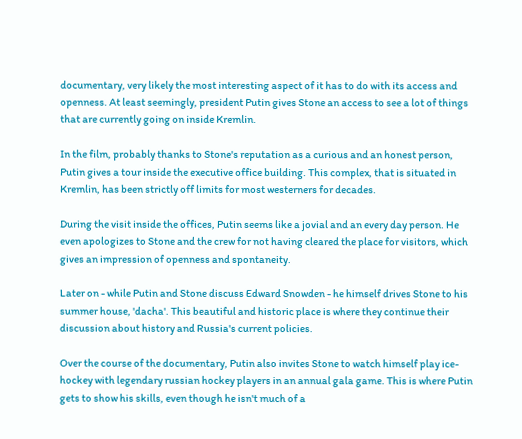documentary, very likely the most interesting aspect of it has to do with its access and openness. At least seemingly, president Putin gives Stone an access to see a lot of things that are currently going on inside Kremlin.

In the film, probably thanks to Stone's reputation as a curious and an honest person, Putin gives a tour inside the executive office building. This complex, that is situated in Kremlin, has been strictly off limits for most westerners for decades.

During the visit inside the offices, Putin seems like a jovial and an every day person. He even apologizes to Stone and the crew for not having cleared the place for visitors, which gives an impression of openness and spontaneity.

Later on - while Putin and Stone discuss Edward Snowden - he himself drives Stone to his summer house, 'dacha'. This beautiful and historic place is where they continue their discussion about history and Russia's current policies.

Over the course of the documentary, Putin also invites Stone to watch himself play ice-hockey with legendary russian hockey players in an annual gala game. This is where Putin gets to show his skills, even though he isn't much of a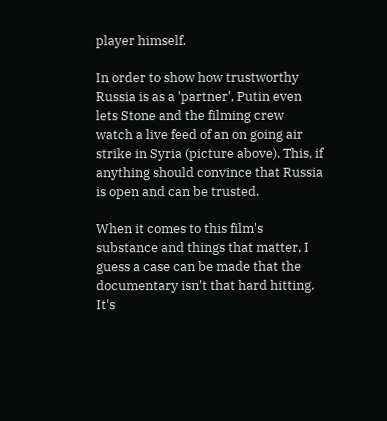player himself.

In order to show how trustworthy Russia is as a 'partner', Putin even lets Stone and the filming crew watch a live feed of an on going air strike in Syria (picture above). This, if anything should convince that Russia is open and can be trusted.

When it comes to this film's substance and things that matter, I guess a case can be made that the documentary isn't that hard hitting. It's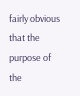fairly obvious that the purpose of the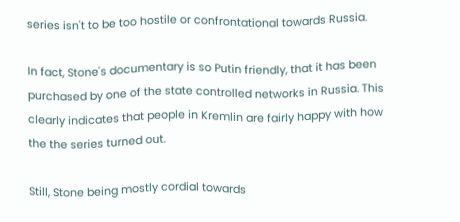series isn't to be too hostile or confrontational towards Russia.

In fact, Stone's documentary is so Putin friendly, that it has been purchased by one of the state controlled networks in Russia. This clearly indicates that people in Kremlin are fairly happy with how the the series turned out.

Still, Stone being mostly cordial towards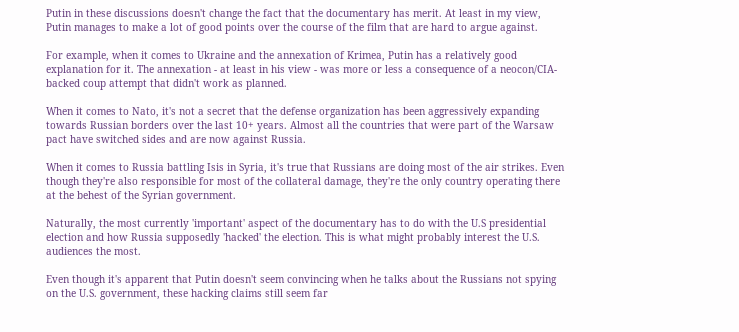Putin in these discussions doesn't change the fact that the documentary has merit. At least in my view, Putin manages to make a lot of good points over the course of the film that are hard to argue against.

For example, when it comes to Ukraine and the annexation of Krimea, Putin has a relatively good explanation for it. The annexation - at least in his view - was more or less a consequence of a neocon/CIA-backed coup attempt that didn't work as planned.

When it comes to Nato, it's not a secret that the defense organization has been aggressively expanding towards Russian borders over the last 10+ years. Almost all the countries that were part of the Warsaw pact have switched sides and are now against Russia.

When it comes to Russia battling Isis in Syria, it's true that Russians are doing most of the air strikes. Even though they're also responsible for most of the collateral damage, they're the only country operating there at the behest of the Syrian government.

Naturally, the most currently 'important' aspect of the documentary has to do with the U.S presidential election and how Russia supposedly 'hacked' the election. This is what might probably interest the U.S. audiences the most.

Even though it's apparent that Putin doesn't seem convincing when he talks about the Russians not spying on the U.S. government, these hacking claims still seem far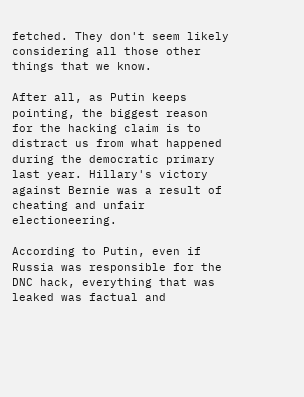fetched. They don't seem likely considering all those other things that we know.

After all, as Putin keeps pointing, the biggest reason for the hacking claim is to distract us from what happened during the democratic primary last year. Hillary's victory against Bernie was a result of cheating and unfair electioneering.

According to Putin, even if Russia was responsible for the DNC hack, everything that was leaked was factual and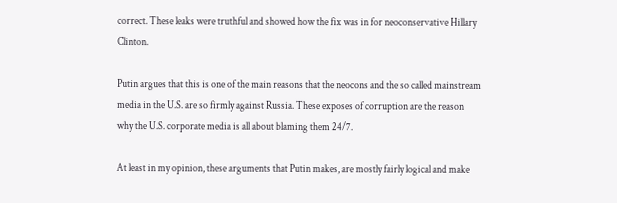correct. These leaks were truthful and showed how the fix was in for neoconservative Hillary Clinton.

Putin argues that this is one of the main reasons that the neocons and the so called mainstream media in the U.S. are so firmly against Russia. These exposes of corruption are the reason why the U.S. corporate media is all about blaming them 24/7.

At least in my opinion, these arguments that Putin makes, are mostly fairly logical and make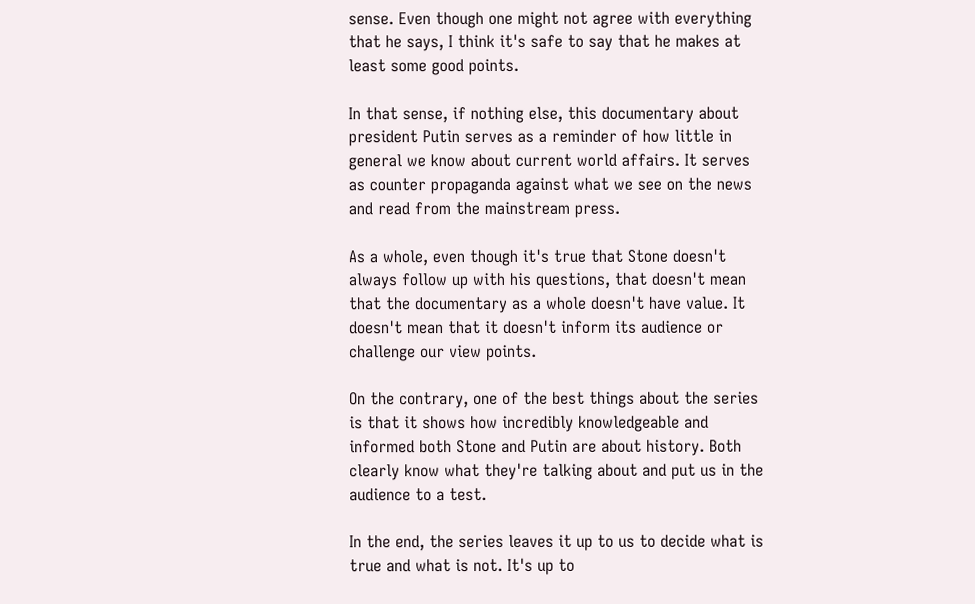sense. Even though one might not agree with everything that he says, I think it's safe to say that he makes at least some good points.

In that sense, if nothing else, this documentary about president Putin serves as a reminder of how little in general we know about current world affairs. It serves as counter propaganda against what we see on the news and read from the mainstream press.

As a whole, even though it's true that Stone doesn't always follow up with his questions, that doesn't mean that the documentary as a whole doesn't have value. It doesn't mean that it doesn't inform its audience or challenge our view points.

On the contrary, one of the best things about the series is that it shows how incredibly knowledgeable and informed both Stone and Putin are about history. Both clearly know what they're talking about and put us in the audience to a test.

In the end, the series leaves it up to us to decide what is true and what is not. It's up to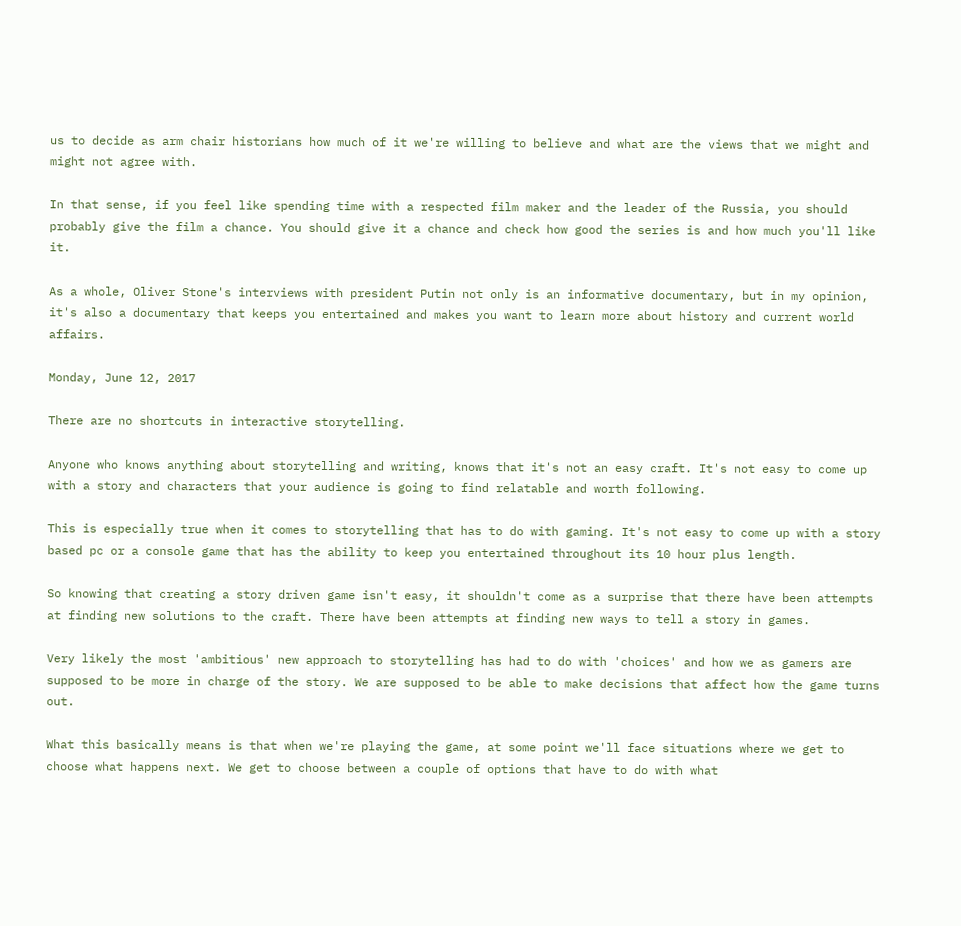us to decide as arm chair historians how much of it we're willing to believe and what are the views that we might and might not agree with.

In that sense, if you feel like spending time with a respected film maker and the leader of the Russia, you should probably give the film a chance. You should give it a chance and check how good the series is and how much you'll like it.

As a whole, Oliver Stone's interviews with president Putin not only is an informative documentary, but in my opinion, it's also a documentary that keeps you entertained and makes you want to learn more about history and current world affairs.

Monday, June 12, 2017

There are no shortcuts in interactive storytelling.

Anyone who knows anything about storytelling and writing, knows that it's not an easy craft. It's not easy to come up with a story and characters that your audience is going to find relatable and worth following.

This is especially true when it comes to storytelling that has to do with gaming. It's not easy to come up with a story based pc or a console game that has the ability to keep you entertained throughout its 10 hour plus length.

So knowing that creating a story driven game isn't easy, it shouldn't come as a surprise that there have been attempts at finding new solutions to the craft. There have been attempts at finding new ways to tell a story in games.

Very likely the most 'ambitious' new approach to storytelling has had to do with 'choices' and how we as gamers are supposed to be more in charge of the story. We are supposed to be able to make decisions that affect how the game turns out.

What this basically means is that when we're playing the game, at some point we'll face situations where we get to choose what happens next. We get to choose between a couple of options that have to do with what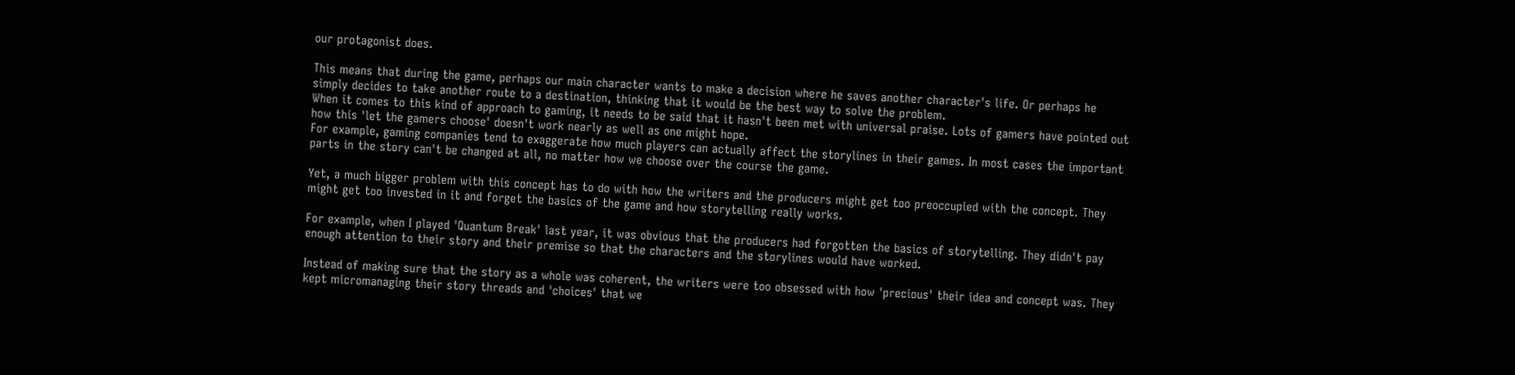our protagonist does.

This means that during the game, perhaps our main character wants to make a decision where he saves another character's life. Or perhaps he simply decides to take another route to a destination, thinking that it would be the best way to solve the problem.
When it comes to this kind of approach to gaming, it needs to be said that it hasn't been met with universal praise. Lots of gamers have pointed out how this 'let the gamers choose' doesn't work nearly as well as one might hope.
For example, gaming companies tend to exaggerate how much players can actually affect the storylines in their games. In most cases the important parts in the story can't be changed at all, no matter how we choose over the course the game.

Yet, a much bigger problem with this concept has to do with how the writers and the producers might get too preoccupied with the concept. They might get too invested in it and forget the basics of the game and how storytelling really works.

For example, when I played 'Quantum Break' last year, it was obvious that the producers had forgotten the basics of storytelling. They didn't pay enough attention to their story and their premise so that the characters and the storylines would have worked.

Instead of making sure that the story as a whole was coherent, the writers were too obsessed with how 'precious' their idea and concept was. They kept micromanaging their story threads and 'choices' that we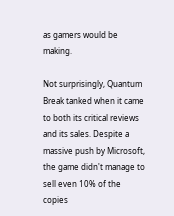as gamers would be making.

Not surprisingly, Quantum Break tanked when it came to both its critical reviews and its sales. Despite a massive push by Microsoft, the game didn't manage to sell even 10% of the copies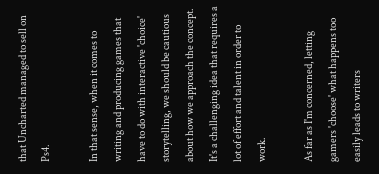that Uncharted managed to sell on Ps4.

In that sense, when it comes to writing and producing games that have to do with interactive 'choice' storytelling, we should be cautious about how we approach the concept. It's a challenging idea that requires a lot of effort and talent in order to work.

As far as I'm concerned, letting gamers 'choose' what happens too easily leads to writers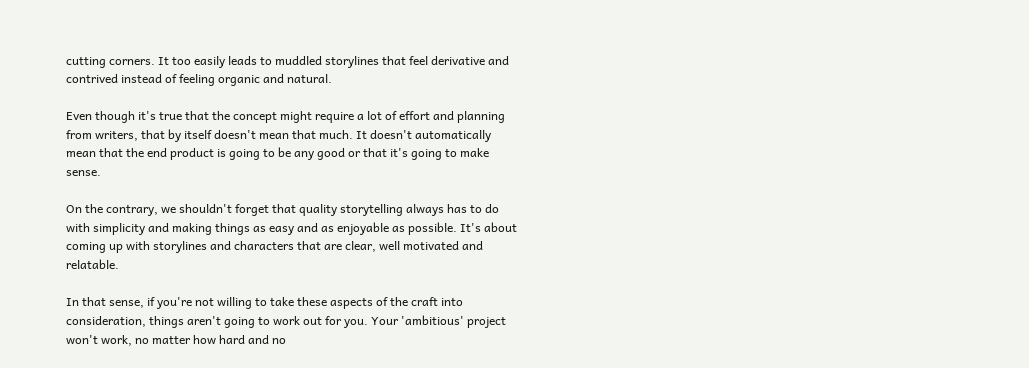cutting corners. It too easily leads to muddled storylines that feel derivative and contrived instead of feeling organic and natural.

Even though it's true that the concept might require a lot of effort and planning from writers, that by itself doesn't mean that much. It doesn't automatically mean that the end product is going to be any good or that it's going to make sense.

On the contrary, we shouldn't forget that quality storytelling always has to do with simplicity and making things as easy and as enjoyable as possible. It's about coming up with storylines and characters that are clear, well motivated and relatable.

In that sense, if you're not willing to take these aspects of the craft into consideration, things aren't going to work out for you. Your 'ambitious' project won't work, no matter how hard and no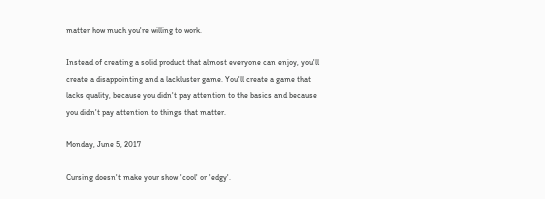matter how much you're willing to work.

Instead of creating a solid product that almost everyone can enjoy, you'll create a disappointing and a lackluster game. You'll create a game that lacks quality, because you didn't pay attention to the basics and because you didn't pay attention to things that matter.

Monday, June 5, 2017

Cursing doesn't make your show 'cool' or 'edgy'.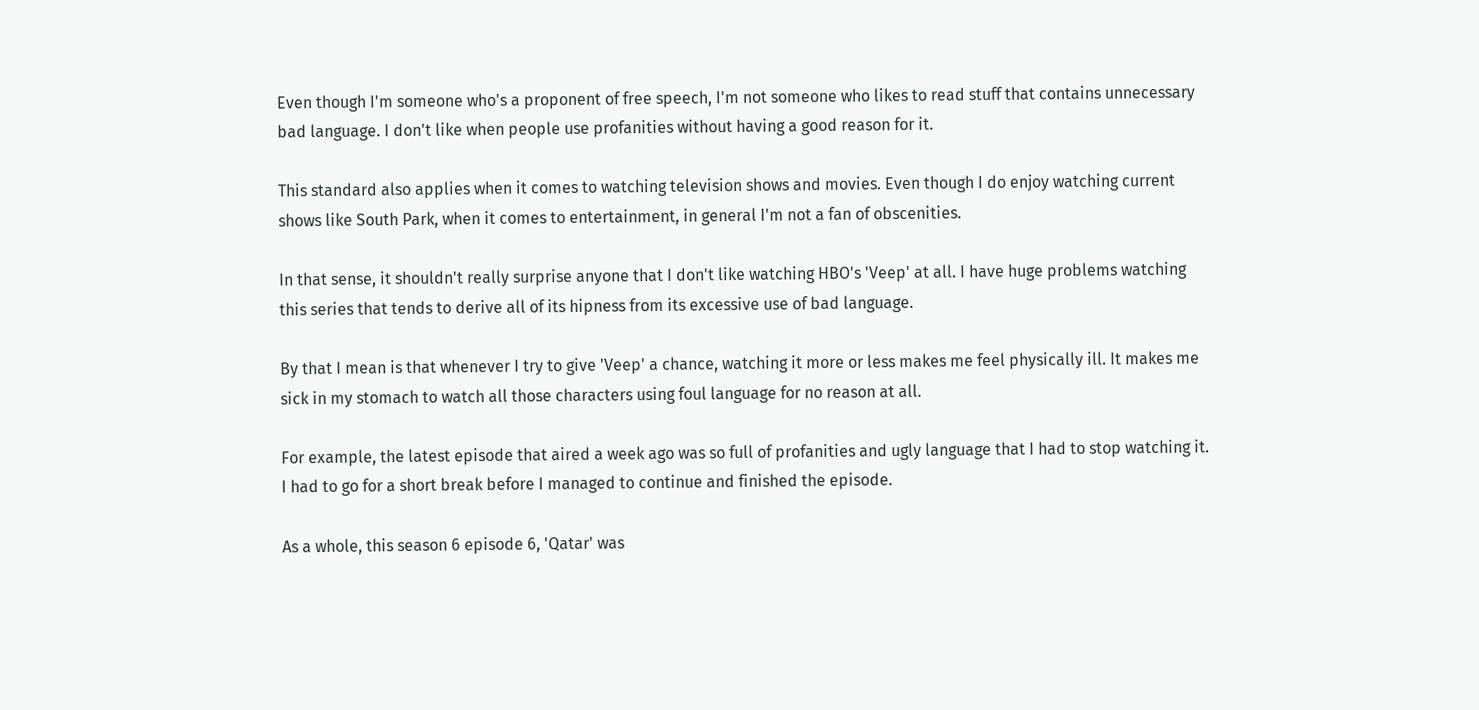Even though I'm someone who's a proponent of free speech, I'm not someone who likes to read stuff that contains unnecessary bad language. I don't like when people use profanities without having a good reason for it.

This standard also applies when it comes to watching television shows and movies. Even though I do enjoy watching current shows like South Park, when it comes to entertainment, in general I'm not a fan of obscenities.

In that sense, it shouldn't really surprise anyone that I don't like watching HBO's 'Veep' at all. I have huge problems watching this series that tends to derive all of its hipness from its excessive use of bad language.

By that I mean is that whenever I try to give 'Veep' a chance, watching it more or less makes me feel physically ill. It makes me sick in my stomach to watch all those characters using foul language for no reason at all.

For example, the latest episode that aired a week ago was so full of profanities and ugly language that I had to stop watching it. I had to go for a short break before I managed to continue and finished the episode.

As a whole, this season 6 episode 6, 'Qatar' was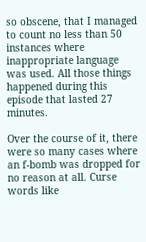so obscene, that I managed to count no less than 50 instances where inappropriate language was used. All those things happened during this episode that lasted 27 minutes.

Over the course of it, there were so many cases where an f-bomb was dropped for no reason at all. Curse words like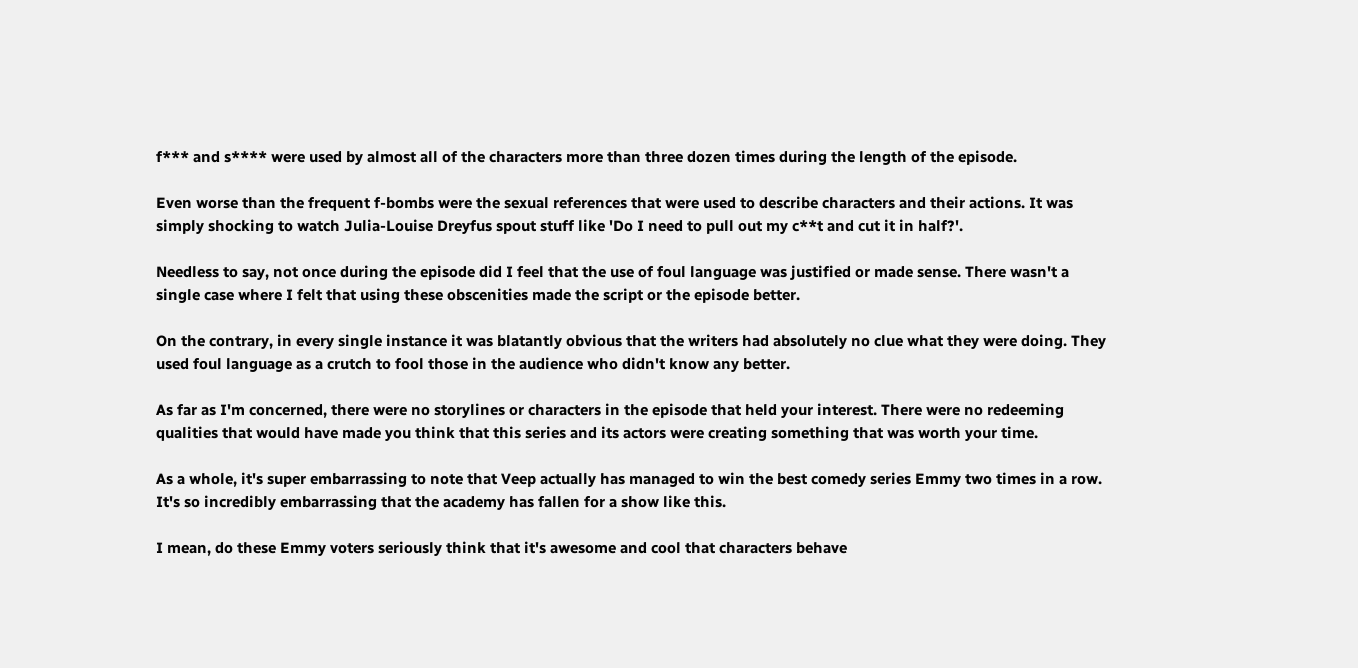f*** and s**** were used by almost all of the characters more than three dozen times during the length of the episode.

Even worse than the frequent f-bombs were the sexual references that were used to describe characters and their actions. It was simply shocking to watch Julia-Louise Dreyfus spout stuff like 'Do I need to pull out my c**t and cut it in half?'.

Needless to say, not once during the episode did I feel that the use of foul language was justified or made sense. There wasn't a single case where I felt that using these obscenities made the script or the episode better.

On the contrary, in every single instance it was blatantly obvious that the writers had absolutely no clue what they were doing. They used foul language as a crutch to fool those in the audience who didn't know any better.

As far as I'm concerned, there were no storylines or characters in the episode that held your interest. There were no redeeming qualities that would have made you think that this series and its actors were creating something that was worth your time.

As a whole, it's super embarrassing to note that Veep actually has managed to win the best comedy series Emmy two times in a row. It's so incredibly embarrassing that the academy has fallen for a show like this.

I mean, do these Emmy voters seriously think that it's awesome and cool that characters behave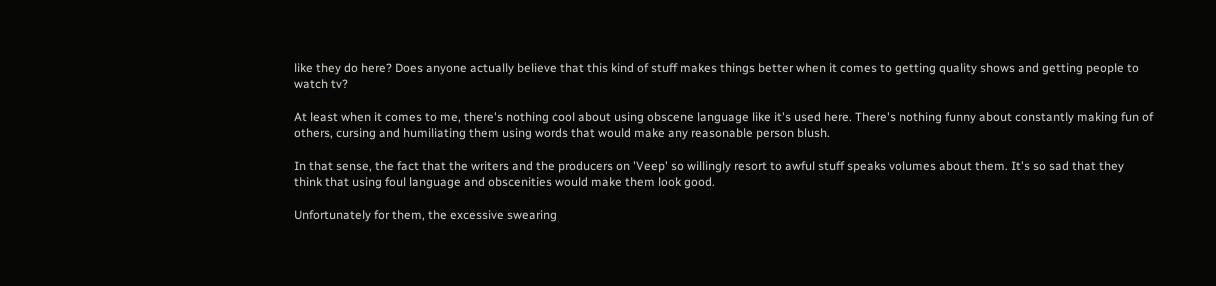like they do here? Does anyone actually believe that this kind of stuff makes things better when it comes to getting quality shows and getting people to watch tv?

At least when it comes to me, there's nothing cool about using obscene language like it's used here. There's nothing funny about constantly making fun of others, cursing and humiliating them using words that would make any reasonable person blush.

In that sense, the fact that the writers and the producers on 'Veep' so willingly resort to awful stuff speaks volumes about them. It's so sad that they think that using foul language and obscenities would make them look good.

Unfortunately for them, the excessive swearing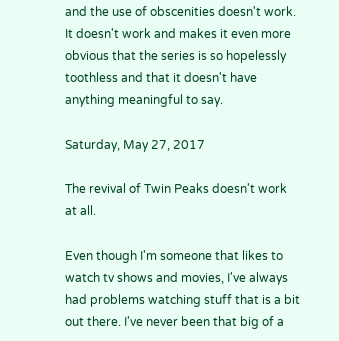and the use of obscenities doesn't work. It doesn't work and makes it even more obvious that the series is so hopelessly toothless and that it doesn't have anything meaningful to say.

Saturday, May 27, 2017

The revival of Twin Peaks doesn't work at all.

Even though I'm someone that likes to watch tv shows and movies, I've always had problems watching stuff that is a bit out there. I've never been that big of a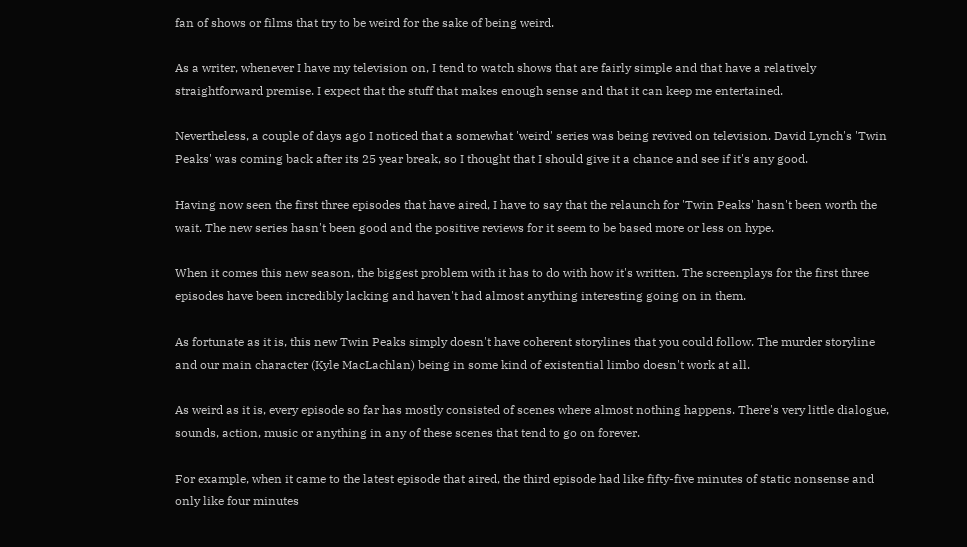fan of shows or films that try to be weird for the sake of being weird.

As a writer, whenever I have my television on, I tend to watch shows that are fairly simple and that have a relatively straightforward premise. I expect that the stuff that makes enough sense and that it can keep me entertained.

Nevertheless, a couple of days ago I noticed that a somewhat 'weird' series was being revived on television. David Lynch's 'Twin Peaks' was coming back after its 25 year break, so I thought that I should give it a chance and see if it's any good.

Having now seen the first three episodes that have aired, I have to say that the relaunch for 'Twin Peaks' hasn't been worth the wait. The new series hasn't been good and the positive reviews for it seem to be based more or less on hype.

When it comes this new season, the biggest problem with it has to do with how it's written. The screenplays for the first three episodes have been incredibly lacking and haven't had almost anything interesting going on in them.

As fortunate as it is, this new Twin Peaks simply doesn't have coherent storylines that you could follow. The murder storyline and our main character (Kyle MacLachlan) being in some kind of existential limbo doesn't work at all.

As weird as it is, every episode so far has mostly consisted of scenes where almost nothing happens. There's very little dialogue, sounds, action, music or anything in any of these scenes that tend to go on forever.

For example, when it came to the latest episode that aired, the third episode had like fifty-five minutes of static nonsense and only like four minutes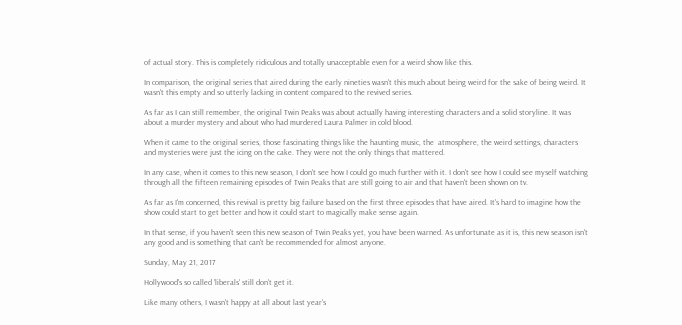of actual story. This is completely ridiculous and totally unacceptable even for a weird show like this.

In comparison, the original series that aired during the early nineties wasn't this much about being weird for the sake of being weird. It wasn't this empty and so utterly lacking in content compared to the revived series.

As far as I can still remember, the original Twin Peaks was about actually having interesting characters and a solid storyline. It was about a murder mystery and about who had murdered Laura Palmer in cold blood.

When it came to the original series, those fascinating things like the haunting music, the  atmosphere, the weird settings, characters and mysteries were just the icing on the cake. They were not the only things that mattered.

In any case, when it comes to this new season, I don't see how I could go much further with it. I don't see how I could see myself watching through all the fifteen remaining episodes of Twin Peaks that are still going to air and that haven't been shown on tv.

As far as I'm concerned, this revival is pretty big failure based on the first three episodes that have aired. It's hard to imagine how the show could start to get better and how it could start to magically make sense again.

In that sense, if you haven't seen this new season of Twin Peaks yet, you have been warned. As unfortunate as it is, this new season isn't any good and is something that can't be recommended for almost anyone.

Sunday, May 21, 2017

Hollywood's so called 'liberals' still don't get it.

Like many others, I wasn't happy at all about last year's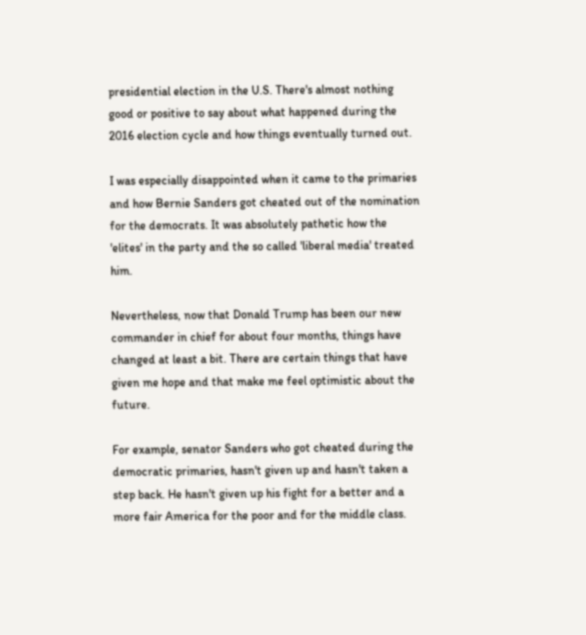presidential election in the U.S. There's almost nothing good or positive to say about what happened during the 2016 election cycle and how things eventually turned out.

I was especially disappointed when it came to the primaries and how Bernie Sanders got cheated out of the nomination for the democrats. It was absolutely pathetic how the 'elites' in the party and the so called 'liberal media' treated him.

Nevertheless, now that Donald Trump has been our new commander in chief for about four months, things have changed at least a bit. There are certain things that have given me hope and that make me feel optimistic about the future.

For example, senator Sanders who got cheated during the democratic primaries, hasn't given up and hasn't taken a step back. He hasn't given up his fight for a better and a more fair America for the poor and for the middle class.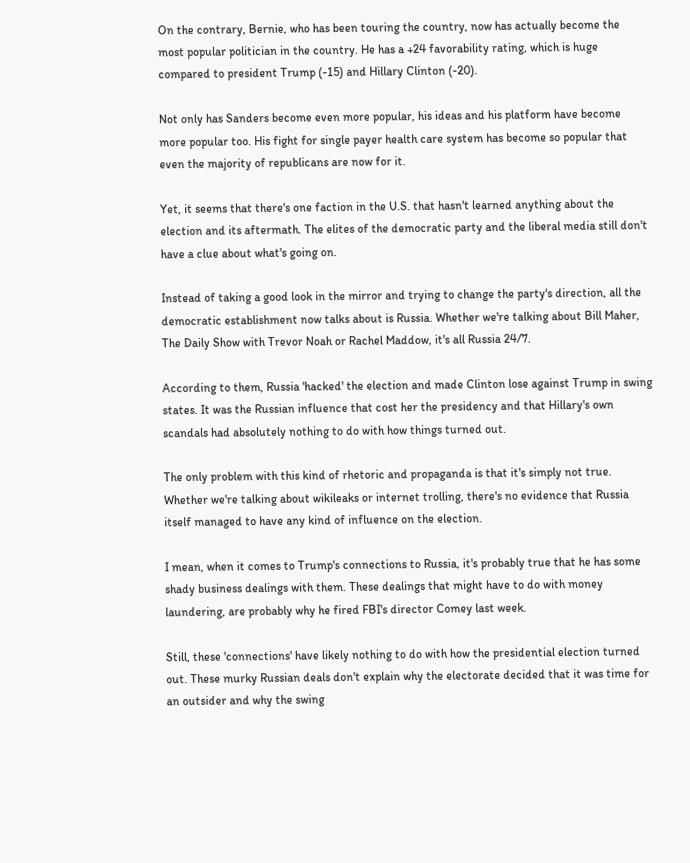On the contrary, Bernie, who has been touring the country, now has actually become the most popular politician in the country. He has a +24 favorability rating, which is huge compared to president Trump (-15) and Hillary Clinton (-20).

Not only has Sanders become even more popular, his ideas and his platform have become more popular too. His fight for single payer health care system has become so popular that even the majority of republicans are now for it.

Yet, it seems that there's one faction in the U.S. that hasn't learned anything about the election and its aftermath. The elites of the democratic party and the liberal media still don't have a clue about what's going on.

Instead of taking a good look in the mirror and trying to change the party's direction, all the democratic establishment now talks about is Russia. Whether we're talking about Bill Maher, The Daily Show with Trevor Noah or Rachel Maddow, it's all Russia 24/7.

According to them, Russia 'hacked' the election and made Clinton lose against Trump in swing states. It was the Russian influence that cost her the presidency and that Hillary's own scandals had absolutely nothing to do with how things turned out.

The only problem with this kind of rhetoric and propaganda is that it's simply not true. Whether we're talking about wikileaks or internet trolling, there's no evidence that Russia itself managed to have any kind of influence on the election.

I mean, when it comes to Trump's connections to Russia, it's probably true that he has some shady business dealings with them. These dealings that might have to do with money laundering, are probably why he fired FBI's director Comey last week.

Still, these 'connections' have likely nothing to do with how the presidential election turned out. These murky Russian deals don't explain why the electorate decided that it was time for an outsider and why the swing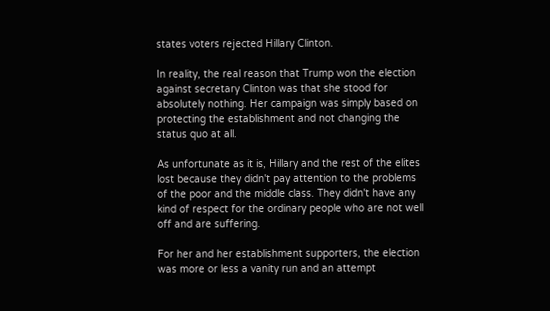states voters rejected Hillary Clinton.

In reality, the real reason that Trump won the election against secretary Clinton was that she stood for absolutely nothing. Her campaign was simply based on protecting the establishment and not changing the status quo at all.

As unfortunate as it is, Hillary and the rest of the elites lost because they didn't pay attention to the problems of the poor and the middle class. They didn't have any kind of respect for the ordinary people who are not well off and are suffering.

For her and her establishment supporters, the election was more or less a vanity run and an attempt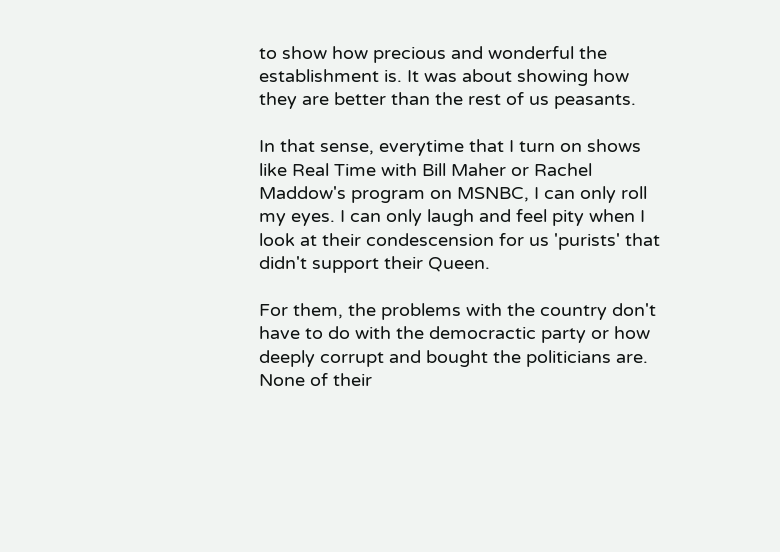to show how precious and wonderful the establishment is. It was about showing how they are better than the rest of us peasants.

In that sense, everytime that I turn on shows like Real Time with Bill Maher or Rachel Maddow's program on MSNBC, I can only roll my eyes. I can only laugh and feel pity when I look at their condescension for us 'purists' that didn't support their Queen.

For them, the problems with the country don't have to do with the democractic party or how deeply corrupt and bought the politicians are. None of their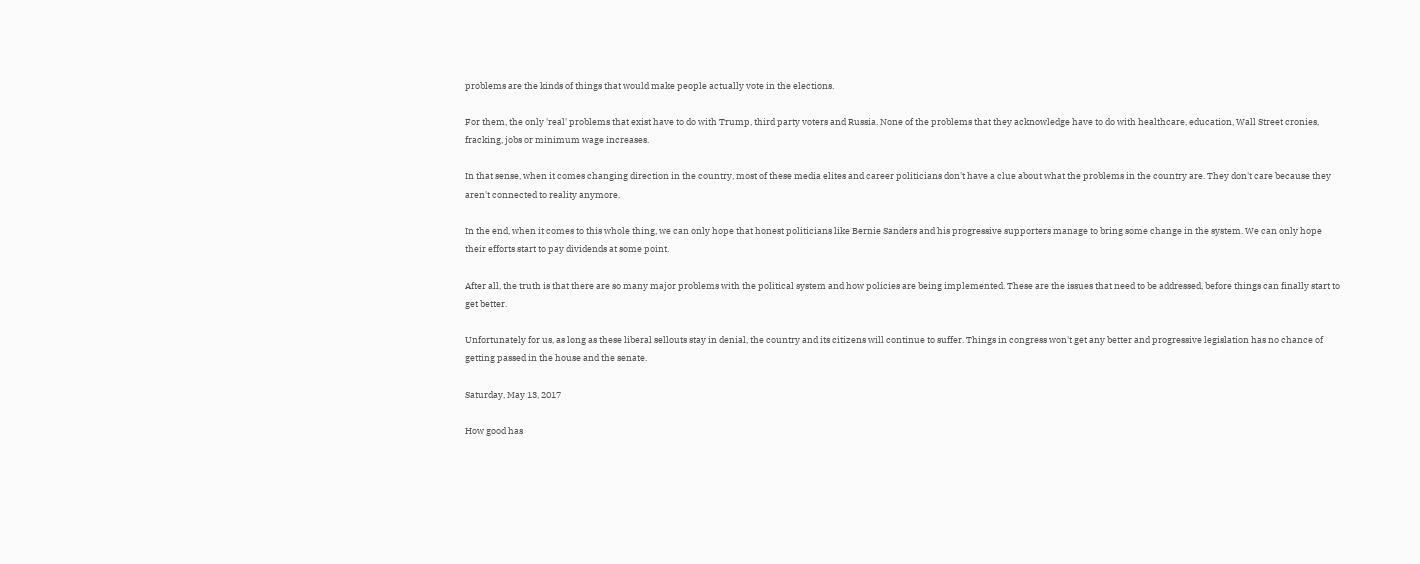problems are the kinds of things that would make people actually vote in the elections.

For them, the only 'real' problems that exist have to do with Trump, third party voters and Russia. None of the problems that they acknowledge have to do with healthcare, education, Wall Street cronies, fracking, jobs or minimum wage increases.

In that sense, when it comes changing direction in the country, most of these media elites and career politicians don't have a clue about what the problems in the country are. They don't care because they aren't connected to reality anymore.

In the end, when it comes to this whole thing, we can only hope that honest politicians like Bernie Sanders and his progressive supporters manage to bring some change in the system. We can only hope their efforts start to pay dividends at some point.

After all, the truth is that there are so many major problems with the political system and how policies are being implemented. These are the issues that need to be addressed, before things can finally start to get better.

Unfortunately for us, as long as these liberal sellouts stay in denial, the country and its citizens will continue to suffer. Things in congress won't get any better and progressive legislation has no chance of getting passed in the house and the senate.

Saturday, May 13, 2017

How good has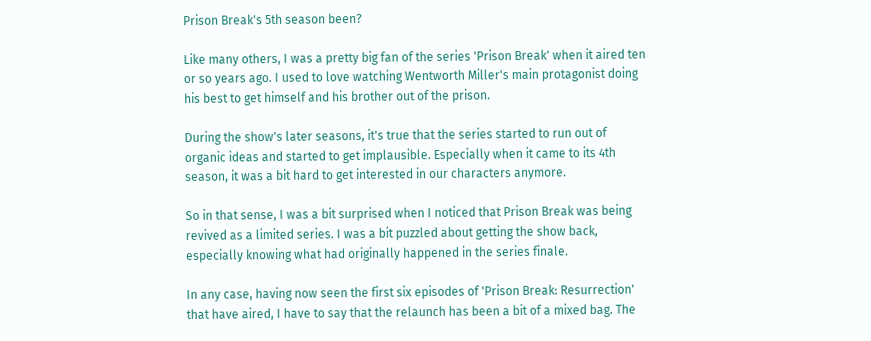Prison Break's 5th season been?

Like many others, I was a pretty big fan of the series 'Prison Break' when it aired ten or so years ago. I used to love watching Wentworth Miller's main protagonist doing his best to get himself and his brother out of the prison.

During the show's later seasons, it's true that the series started to run out of organic ideas and started to get implausible. Especially when it came to its 4th season, it was a bit hard to get interested in our characters anymore.

So in that sense, I was a bit surprised when I noticed that Prison Break was being revived as a limited series. I was a bit puzzled about getting the show back, especially knowing what had originally happened in the series finale.

In any case, having now seen the first six episodes of 'Prison Break: Resurrection' that have aired, I have to say that the relaunch has been a bit of a mixed bag. The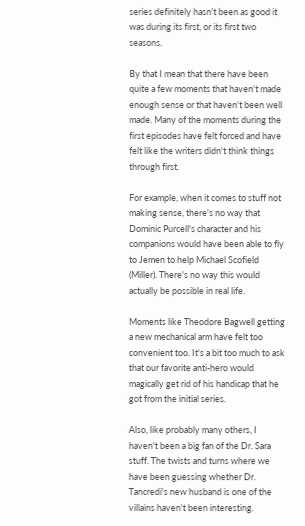series definitely hasn't been as good it was during its first, or its first two seasons.

By that I mean that there have been quite a few moments that haven't made enough sense or that haven't been well made. Many of the moments during the first episodes have felt forced and have felt like the writers didn't think things through first.

For example, when it comes to stuff not making sense, there's no way that Dominic Purcell's character and his companions would have been able to fly to Jemen to help Michael Scofield (Miller). There's no way this would actually be possible in real life.

Moments like Theodore Bagwell getting a new mechanical arm have felt too convenient too. It's a bit too much to ask that our favorite anti-hero would magically get rid of his handicap that he got from the initial series.

Also, like probably many others, I haven't been a big fan of the Dr. Sara stuff. The twists and turns where we have been guessing whether Dr. Tancredi's new husband is one of the villains haven't been interesting.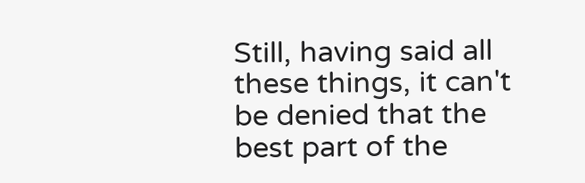Still, having said all these things, it can't be denied that the best part of the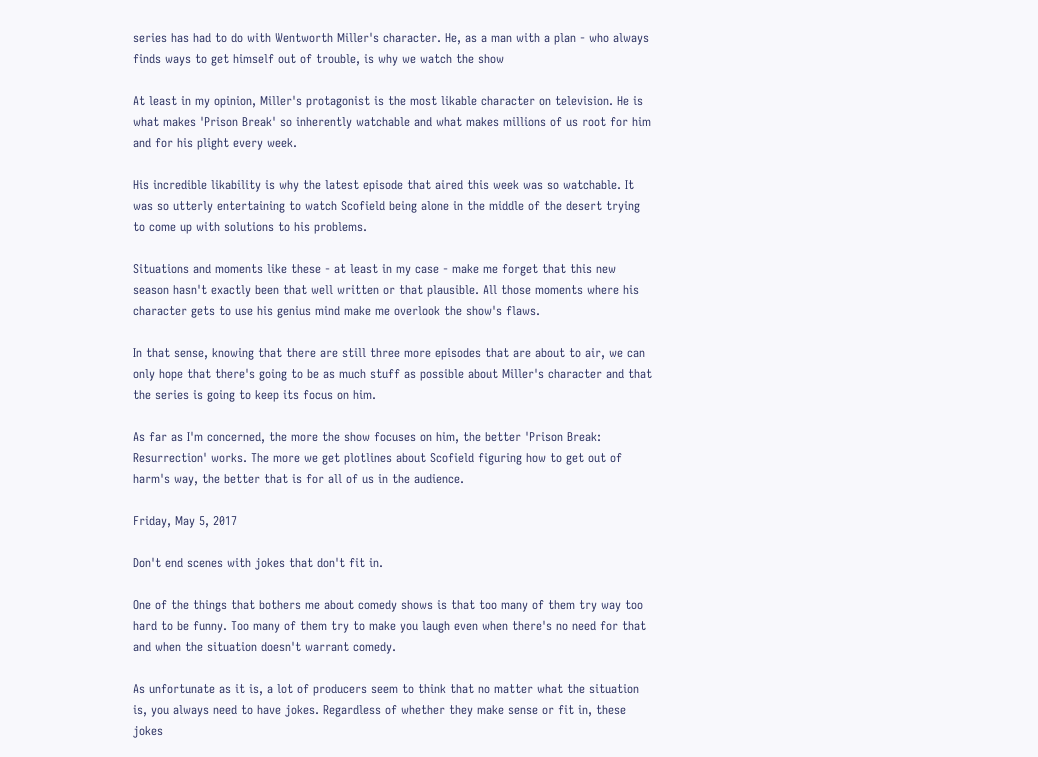series has had to do with Wentworth Miller's character. He, as a man with a plan - who always finds ways to get himself out of trouble, is why we watch the show

At least in my opinion, Miller's protagonist is the most likable character on television. He is what makes 'Prison Break' so inherently watchable and what makes millions of us root for him and for his plight every week.

His incredible likability is why the latest episode that aired this week was so watchable. It was so utterly entertaining to watch Scofield being alone in the middle of the desert trying to come up with solutions to his problems.

Situations and moments like these - at least in my case - make me forget that this new season hasn't exactly been that well written or that plausible. All those moments where his character gets to use his genius mind make me overlook the show's flaws.

In that sense, knowing that there are still three more episodes that are about to air, we can only hope that there's going to be as much stuff as possible about Miller's character and that the series is going to keep its focus on him.

As far as I'm concerned, the more the show focuses on him, the better 'Prison Break: Resurrection' works. The more we get plotlines about Scofield figuring how to get out of harm's way, the better that is for all of us in the audience.

Friday, May 5, 2017

Don't end scenes with jokes that don't fit in.

One of the things that bothers me about comedy shows is that too many of them try way too hard to be funny. Too many of them try to make you laugh even when there's no need for that and when the situation doesn't warrant comedy.

As unfortunate as it is, a lot of producers seem to think that no matter what the situation is, you always need to have jokes. Regardless of whether they make sense or fit in, these jokes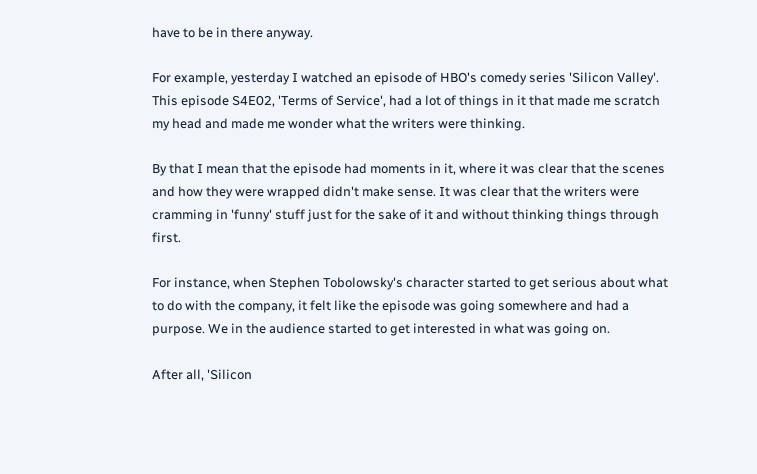have to be in there anyway.

For example, yesterday I watched an episode of HBO's comedy series 'Silicon Valley'. This episode S4E02, 'Terms of Service', had a lot of things in it that made me scratch my head and made me wonder what the writers were thinking.

By that I mean that the episode had moments in it, where it was clear that the scenes and how they were wrapped didn't make sense. It was clear that the writers were cramming in 'funny' stuff just for the sake of it and without thinking things through first.

For instance, when Stephen Tobolowsky's character started to get serious about what to do with the company, it felt like the episode was going somewhere and had a purpose. We in the audience started to get interested in what was going on.

After all, 'Silicon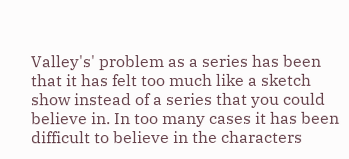Valley's' problem as a series has been that it has felt too much like a sketch show instead of a series that you could believe in. In too many cases it has been difficult to believe in the characters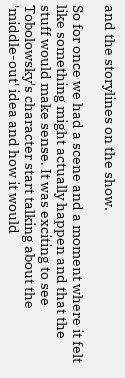and the storylines on the show.

So for once we had a scene and a moment where it felt like something might actually happen and that the stuff would make sense. It was exciting to see Tobolowsky's character start talking about the 'middle-out' idea and how it would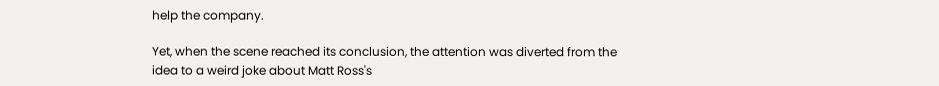help the company.

Yet, when the scene reached its conclusion, the attention was diverted from the idea to a weird joke about Matt Ross's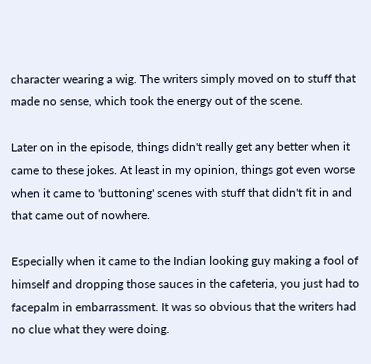character wearing a wig. The writers simply moved on to stuff that made no sense, which took the energy out of the scene.

Later on in the episode, things didn't really get any better when it came to these jokes. At least in my opinion, things got even worse when it came to 'buttoning' scenes with stuff that didn't fit in and that came out of nowhere.

Especially when it came to the Indian looking guy making a fool of himself and dropping those sauces in the cafeteria, you just had to facepalm in embarrassment. It was so obvious that the writers had no clue what they were doing.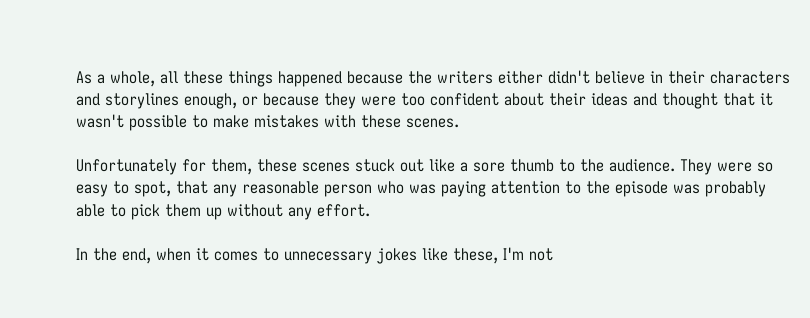As a whole, all these things happened because the writers either didn't believe in their characters and storylines enough, or because they were too confident about their ideas and thought that it wasn't possible to make mistakes with these scenes.

Unfortunately for them, these scenes stuck out like a sore thumb to the audience. They were so easy to spot, that any reasonable person who was paying attention to the episode was probably able to pick them up without any effort.

In the end, when it comes to unnecessary jokes like these, I'm not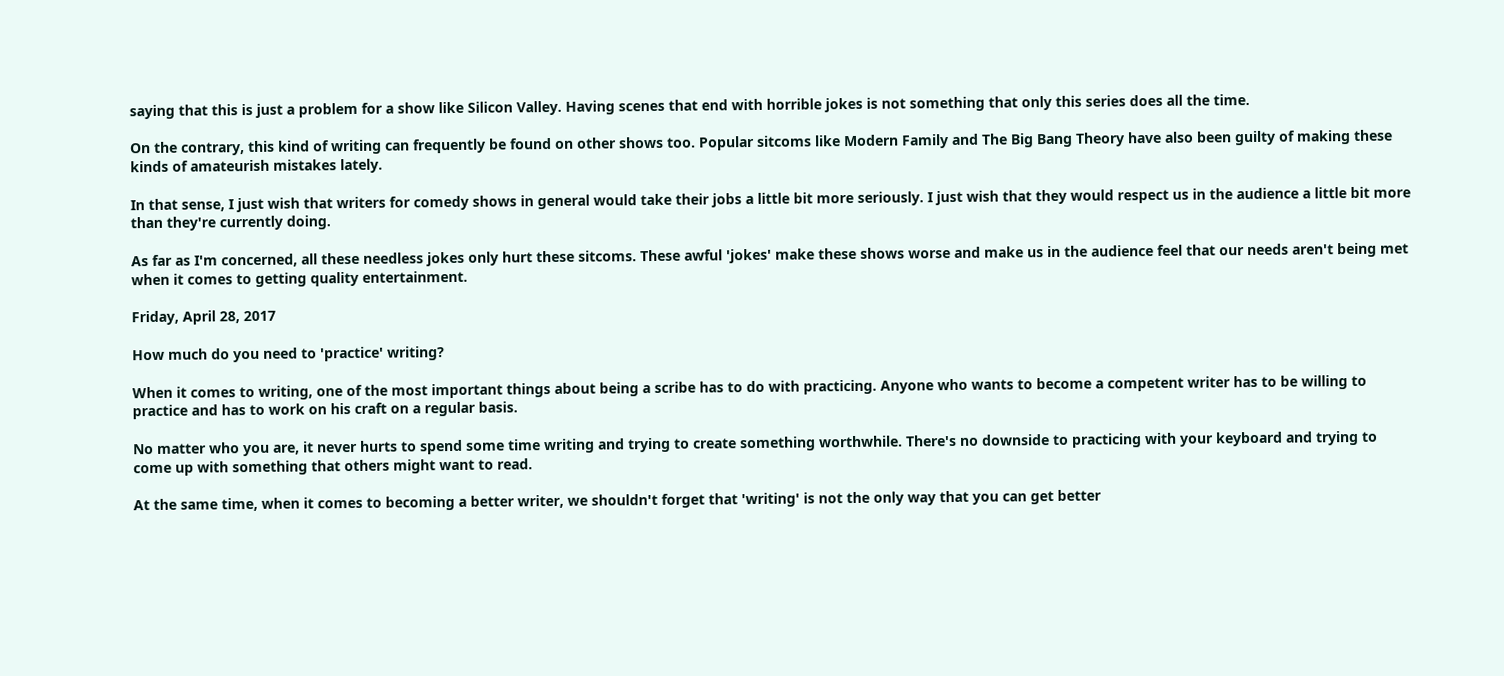saying that this is just a problem for a show like Silicon Valley. Having scenes that end with horrible jokes is not something that only this series does all the time.

On the contrary, this kind of writing can frequently be found on other shows too. Popular sitcoms like Modern Family and The Big Bang Theory have also been guilty of making these kinds of amateurish mistakes lately.

In that sense, I just wish that writers for comedy shows in general would take their jobs a little bit more seriously. I just wish that they would respect us in the audience a little bit more than they're currently doing.

As far as I'm concerned, all these needless jokes only hurt these sitcoms. These awful 'jokes' make these shows worse and make us in the audience feel that our needs aren't being met when it comes to getting quality entertainment.

Friday, April 28, 2017

How much do you need to 'practice' writing?

When it comes to writing, one of the most important things about being a scribe has to do with practicing. Anyone who wants to become a competent writer has to be willing to practice and has to work on his craft on a regular basis.

No matter who you are, it never hurts to spend some time writing and trying to create something worthwhile. There's no downside to practicing with your keyboard and trying to come up with something that others might want to read.

At the same time, when it comes to becoming a better writer, we shouldn't forget that 'writing' is not the only way that you can get better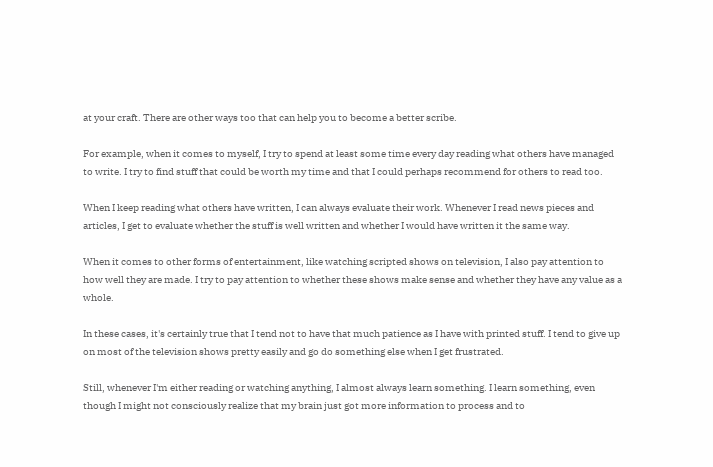at your craft. There are other ways too that can help you to become a better scribe.

For example, when it comes to myself, I try to spend at least some time every day reading what others have managed to write. I try to find stuff that could be worth my time and that I could perhaps recommend for others to read too.

When I keep reading what others have written, I can always evaluate their work. Whenever I read news pieces and articles, I get to evaluate whether the stuff is well written and whether I would have written it the same way.

When it comes to other forms of entertainment, like watching scripted shows on television, I also pay attention to how well they are made. I try to pay attention to whether these shows make sense and whether they have any value as a whole.

In these cases, it's certainly true that I tend not to have that much patience as I have with printed stuff. I tend to give up on most of the television shows pretty easily and go do something else when I get frustrated.

Still, whenever I'm either reading or watching anything, I almost always learn something. I learn something, even though I might not consciously realize that my brain just got more information to process and to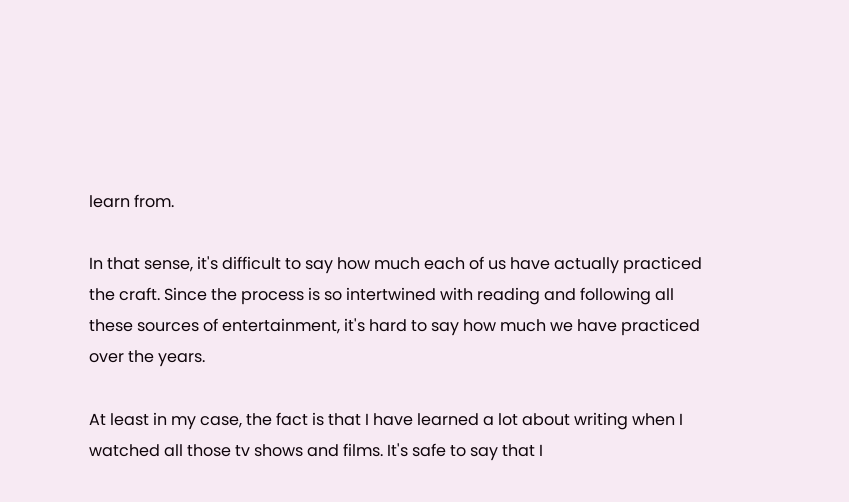learn from.

In that sense, it's difficult to say how much each of us have actually practiced the craft. Since the process is so intertwined with reading and following all these sources of entertainment, it's hard to say how much we have practiced over the years.

At least in my case, the fact is that I have learned a lot about writing when I watched all those tv shows and films. It's safe to say that I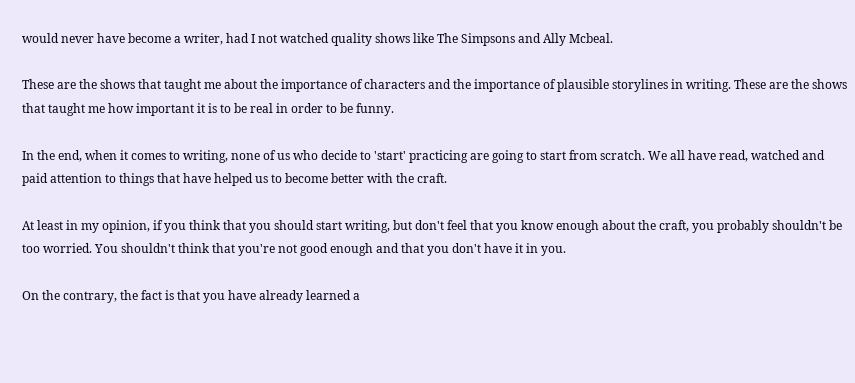would never have become a writer, had I not watched quality shows like The Simpsons and Ally Mcbeal.

These are the shows that taught me about the importance of characters and the importance of plausible storylines in writing. These are the shows that taught me how important it is to be real in order to be funny.

In the end, when it comes to writing, none of us who decide to 'start' practicing are going to start from scratch. We all have read, watched and paid attention to things that have helped us to become better with the craft.

At least in my opinion, if you think that you should start writing, but don't feel that you know enough about the craft, you probably shouldn't be too worried. You shouldn't think that you're not good enough and that you don't have it in you.

On the contrary, the fact is that you have already learned a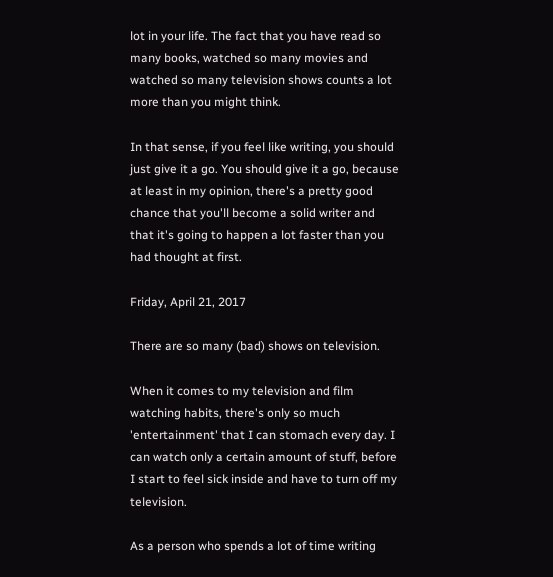lot in your life. The fact that you have read so many books, watched so many movies and watched so many television shows counts a lot more than you might think.

In that sense, if you feel like writing, you should just give it a go. You should give it a go, because at least in my opinion, there's a pretty good chance that you'll become a solid writer and that it's going to happen a lot faster than you had thought at first.

Friday, April 21, 2017

There are so many (bad) shows on television.

When it comes to my television and film watching habits, there's only so much 'entertainment' that I can stomach every day. I can watch only a certain amount of stuff, before I start to feel sick inside and have to turn off my television.

As a person who spends a lot of time writing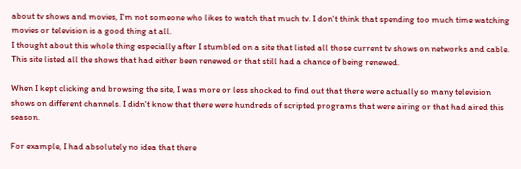about tv shows and movies, I'm not someone who likes to watch that much tv. I don't think that spending too much time watching movies or television is a good thing at all.
I thought about this whole thing especially after I stumbled on a site that listed all those current tv shows on networks and cable. This site listed all the shows that had either been renewed or that still had a chance of being renewed.

When I kept clicking and browsing the site, I was more or less shocked to find out that there were actually so many television shows on different channels. I didn't know that there were hundreds of scripted programs that were airing or that had aired this season.

For example, I had absolutely no idea that there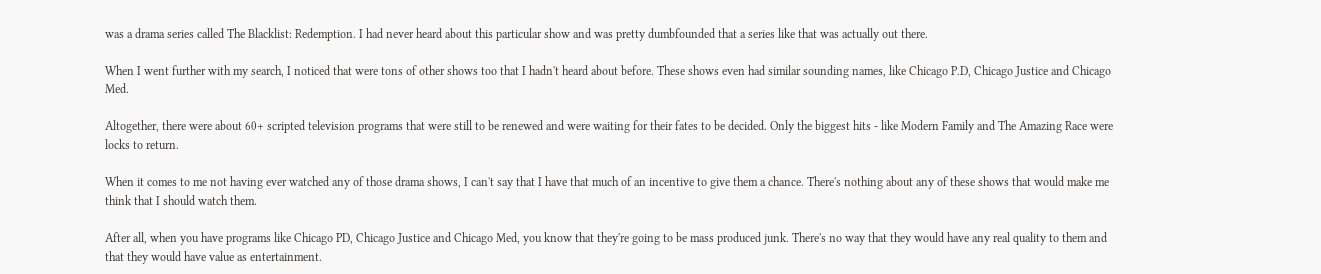was a drama series called The Blacklist: Redemption. I had never heard about this particular show and was pretty dumbfounded that a series like that was actually out there.

When I went further with my search, I noticed that were tons of other shows too that I hadn't heard about before. These shows even had similar sounding names, like Chicago P.D, Chicago Justice and Chicago Med.

Altogether, there were about 60+ scripted television programs that were still to be renewed and were waiting for their fates to be decided. Only the biggest hits - like Modern Family and The Amazing Race were locks to return.

When it comes to me not having ever watched any of those drama shows, I can't say that I have that much of an incentive to give them a chance. There's nothing about any of these shows that would make me think that I should watch them.

After all, when you have programs like Chicago PD, Chicago Justice and Chicago Med, you know that they're going to be mass produced junk. There's no way that they would have any real quality to them and that they would have value as entertainment.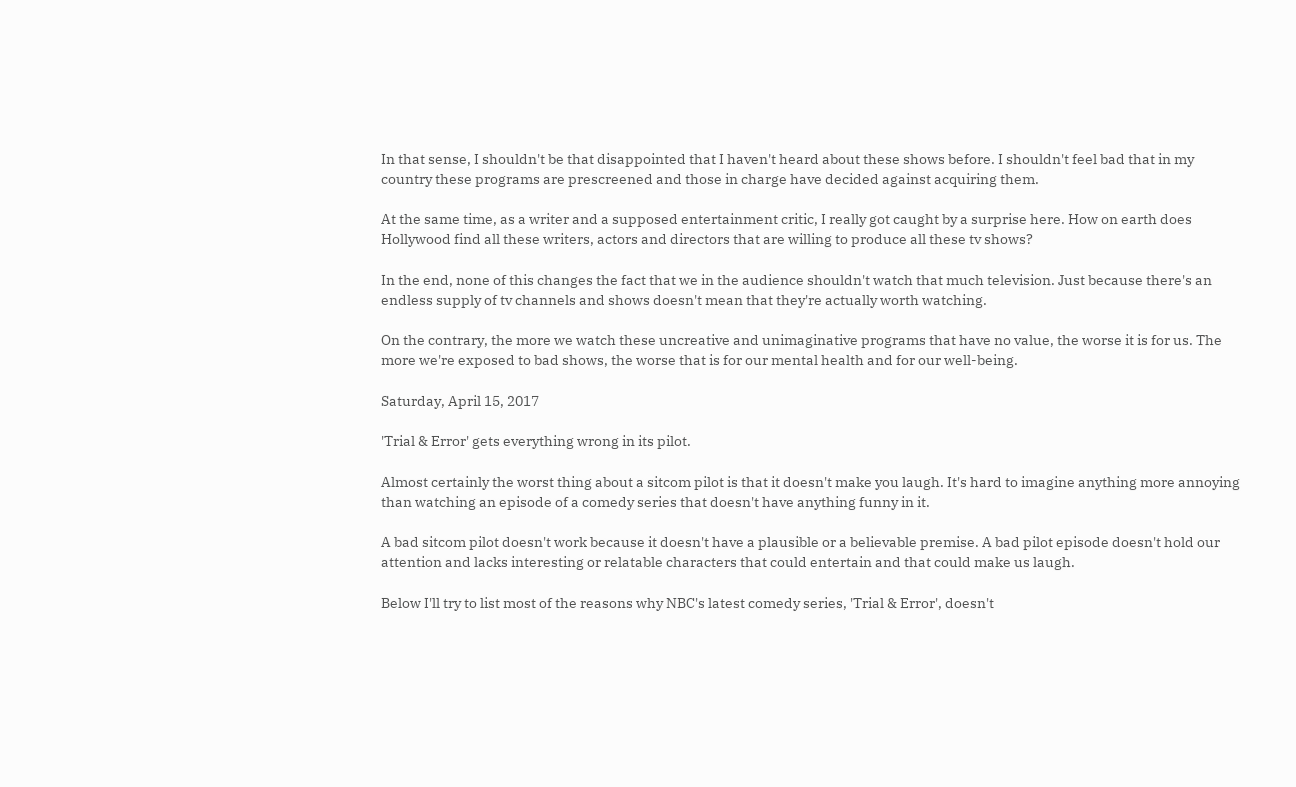In that sense, I shouldn't be that disappointed that I haven't heard about these shows before. I shouldn't feel bad that in my country these programs are prescreened and those in charge have decided against acquiring them.

At the same time, as a writer and a supposed entertainment critic, I really got caught by a surprise here. How on earth does Hollywood find all these writers, actors and directors that are willing to produce all these tv shows?

In the end, none of this changes the fact that we in the audience shouldn't watch that much television. Just because there's an endless supply of tv channels and shows doesn't mean that they're actually worth watching.

On the contrary, the more we watch these uncreative and unimaginative programs that have no value, the worse it is for us. The more we're exposed to bad shows, the worse that is for our mental health and for our well-being.

Saturday, April 15, 2017

'Trial & Error' gets everything wrong in its pilot.

Almost certainly the worst thing about a sitcom pilot is that it doesn't make you laugh. It's hard to imagine anything more annoying than watching an episode of a comedy series that doesn't have anything funny in it.

A bad sitcom pilot doesn't work because it doesn't have a plausible or a believable premise. A bad pilot episode doesn't hold our attention and lacks interesting or relatable characters that could entertain and that could make us laugh.

Below I'll try to list most of the reasons why NBC's latest comedy series, 'Trial & Error', doesn't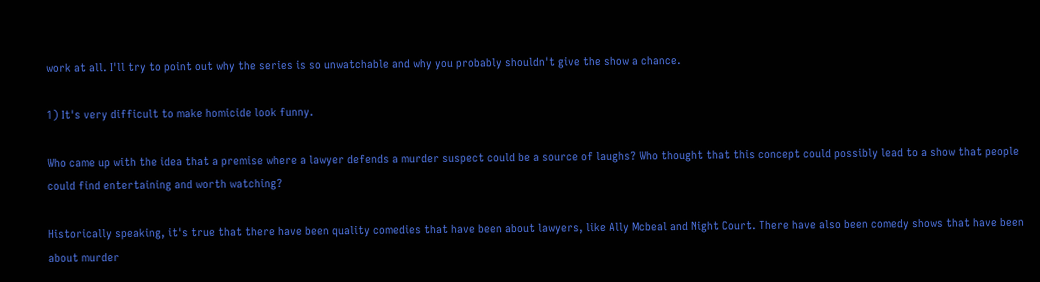work at all. I'll try to point out why the series is so unwatchable and why you probably shouldn't give the show a chance.

1) It's very difficult to make homicide look funny.

Who came up with the idea that a premise where a lawyer defends a murder suspect could be a source of laughs? Who thought that this concept could possibly lead to a show that people could find entertaining and worth watching?

Historically speaking, it's true that there have been quality comedies that have been about lawyers, like Ally Mcbeal and Night Court. There have also been comedy shows that have been about murder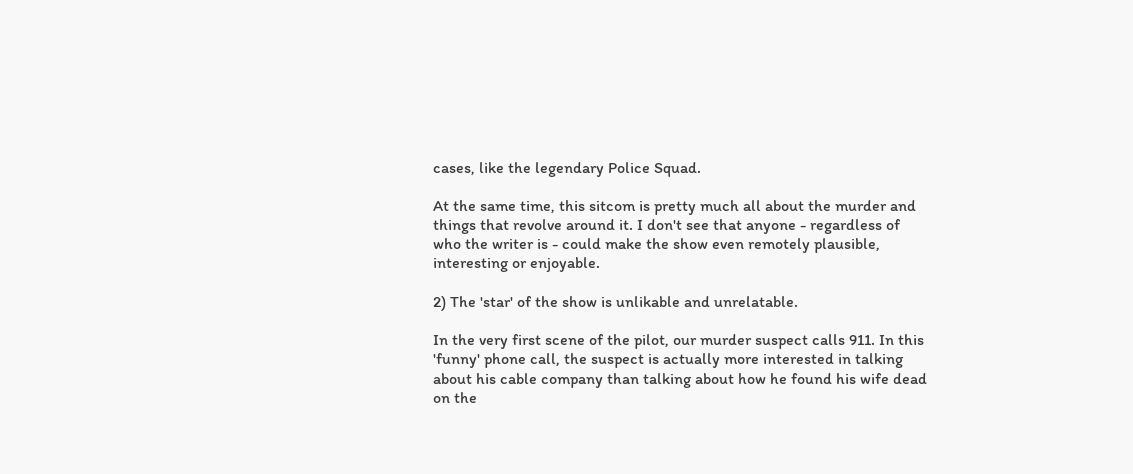cases, like the legendary Police Squad.

At the same time, this sitcom is pretty much all about the murder and things that revolve around it. I don't see that anyone - regardless of who the writer is - could make the show even remotely plausible, interesting or enjoyable.

2) The 'star' of the show is unlikable and unrelatable.

In the very first scene of the pilot, our murder suspect calls 911. In this 'funny' phone call, the suspect is actually more interested in talking about his cable company than talking about how he found his wife dead on the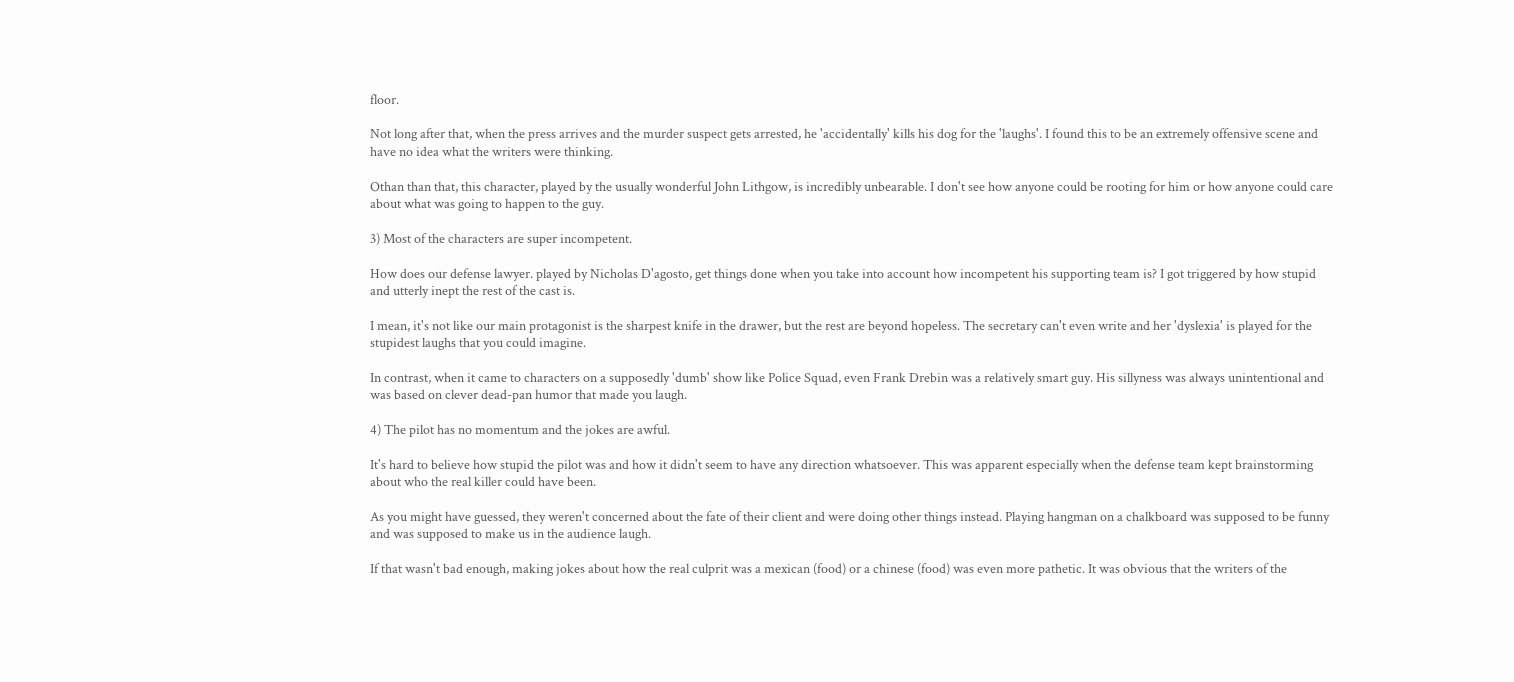floor.

Not long after that, when the press arrives and the murder suspect gets arrested, he 'accidentally' kills his dog for the 'laughs'. I found this to be an extremely offensive scene and have no idea what the writers were thinking.

Othan than that, this character, played by the usually wonderful John Lithgow, is incredibly unbearable. I don't see how anyone could be rooting for him or how anyone could care about what was going to happen to the guy.

3) Most of the characters are super incompetent.

How does our defense lawyer. played by Nicholas D'agosto, get things done when you take into account how incompetent his supporting team is? I got triggered by how stupid and utterly inept the rest of the cast is.

I mean, it's not like our main protagonist is the sharpest knife in the drawer, but the rest are beyond hopeless. The secretary can't even write and her 'dyslexia' is played for the stupidest laughs that you could imagine.

In contrast, when it came to characters on a supposedly 'dumb' show like Police Squad, even Frank Drebin was a relatively smart guy. His sillyness was always unintentional and was based on clever dead-pan humor that made you laugh.

4) The pilot has no momentum and the jokes are awful.

It's hard to believe how stupid the pilot was and how it didn't seem to have any direction whatsoever. This was apparent especially when the defense team kept brainstorming about who the real killer could have been.

As you might have guessed, they weren't concerned about the fate of their client and were doing other things instead. Playing hangman on a chalkboard was supposed to be funny and was supposed to make us in the audience laugh.

If that wasn't bad enough, making jokes about how the real culprit was a mexican (food) or a chinese (food) was even more pathetic. It was obvious that the writers of the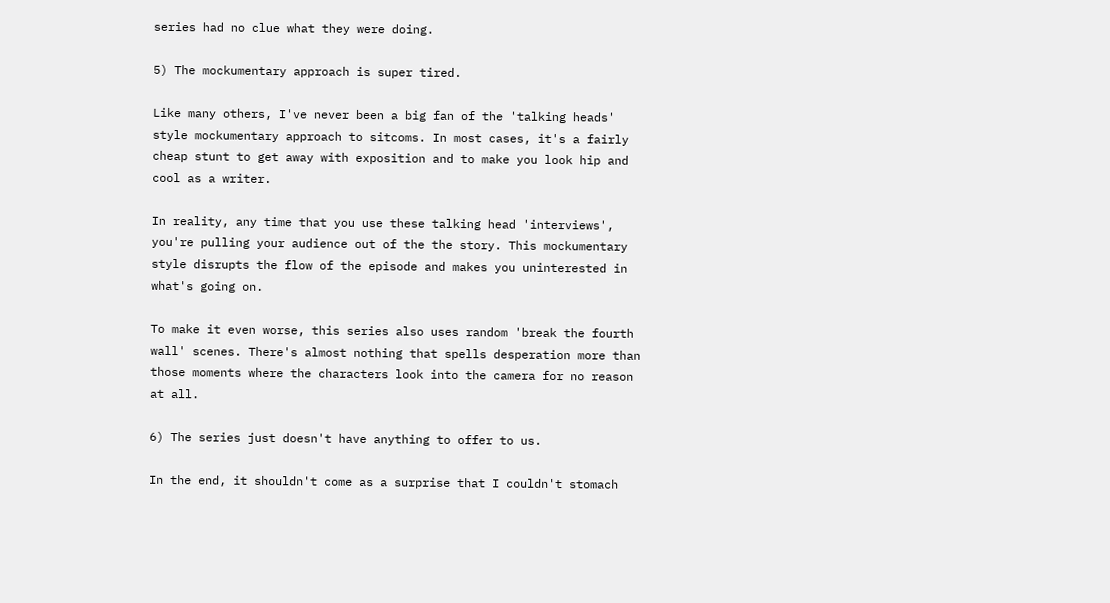series had no clue what they were doing.

5) The mockumentary approach is super tired.

Like many others, I've never been a big fan of the 'talking heads' style mockumentary approach to sitcoms. In most cases, it's a fairly cheap stunt to get away with exposition and to make you look hip and cool as a writer.

In reality, any time that you use these talking head 'interviews', you're pulling your audience out of the the story. This mockumentary style disrupts the flow of the episode and makes you uninterested in what's going on.

To make it even worse, this series also uses random 'break the fourth wall' scenes. There's almost nothing that spells desperation more than those moments where the characters look into the camera for no reason at all.

6) The series just doesn't have anything to offer to us.

In the end, it shouldn't come as a surprise that I couldn't stomach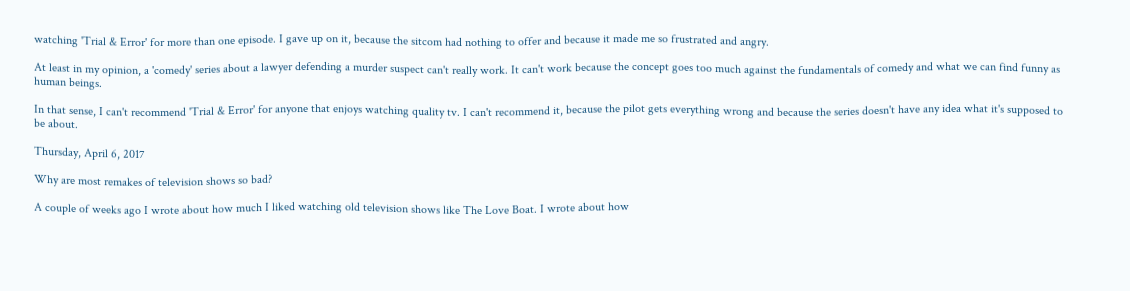watching 'Trial & Error' for more than one episode. I gave up on it, because the sitcom had nothing to offer and because it made me so frustrated and angry.

At least in my opinion, a 'comedy' series about a lawyer defending a murder suspect can't really work. It can't work because the concept goes too much against the fundamentals of comedy and what we can find funny as human beings.

In that sense, I can't recommend 'Trial & Error' for anyone that enjoys watching quality tv. I can't recommend it, because the pilot gets everything wrong and because the series doesn't have any idea what it's supposed to be about.

Thursday, April 6, 2017

Why are most remakes of television shows so bad?

A couple of weeks ago I wrote about how much I liked watching old television shows like The Love Boat. I wrote about how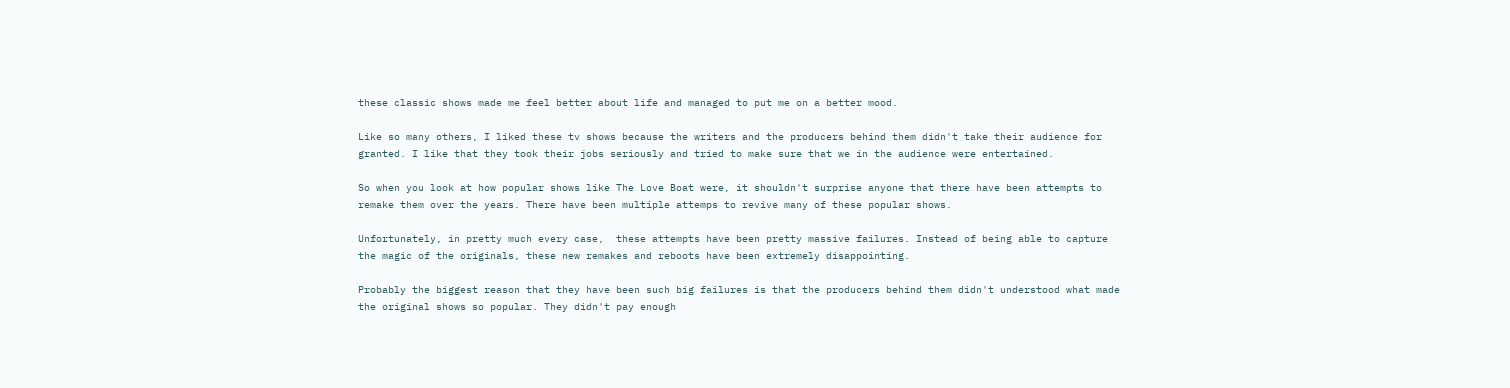these classic shows made me feel better about life and managed to put me on a better mood.

Like so many others, I liked these tv shows because the writers and the producers behind them didn't take their audience for granted. I like that they took their jobs seriously and tried to make sure that we in the audience were entertained.

So when you look at how popular shows like The Love Boat were, it shouldn't surprise anyone that there have been attempts to remake them over the years. There have been multiple attemps to revive many of these popular shows.

Unfortunately, in pretty much every case,  these attempts have been pretty massive failures. Instead of being able to capture the magic of the originals, these new remakes and reboots have been extremely disappointing.

Probably the biggest reason that they have been such big failures is that the producers behind them didn't understood what made the original shows so popular. They didn't pay enough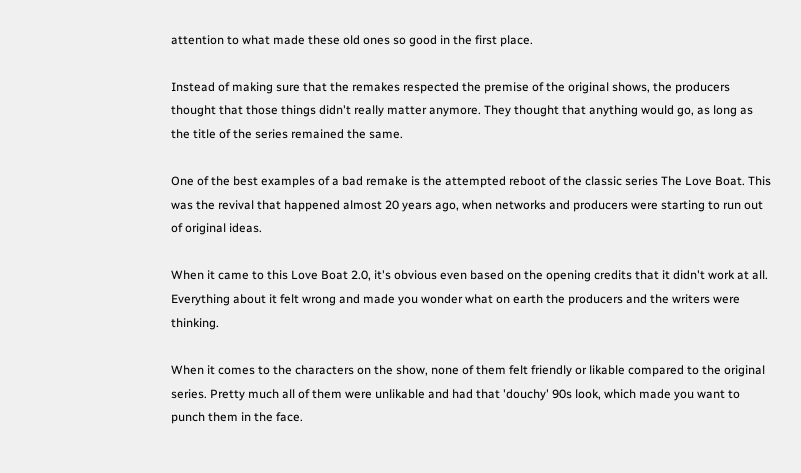attention to what made these old ones so good in the first place.

Instead of making sure that the remakes respected the premise of the original shows, the producers thought that those things didn't really matter anymore. They thought that anything would go, as long as the title of the series remained the same.

One of the best examples of a bad remake is the attempted reboot of the classic series The Love Boat. This was the revival that happened almost 20 years ago, when networks and producers were starting to run out of original ideas.

When it came to this Love Boat 2.0, it's obvious even based on the opening credits that it didn't work at all. Everything about it felt wrong and made you wonder what on earth the producers and the writers were thinking.

When it comes to the characters on the show, none of them felt friendly or likable compared to the original series. Pretty much all of them were unlikable and had that 'douchy' 90s look, which made you want to punch them in the face.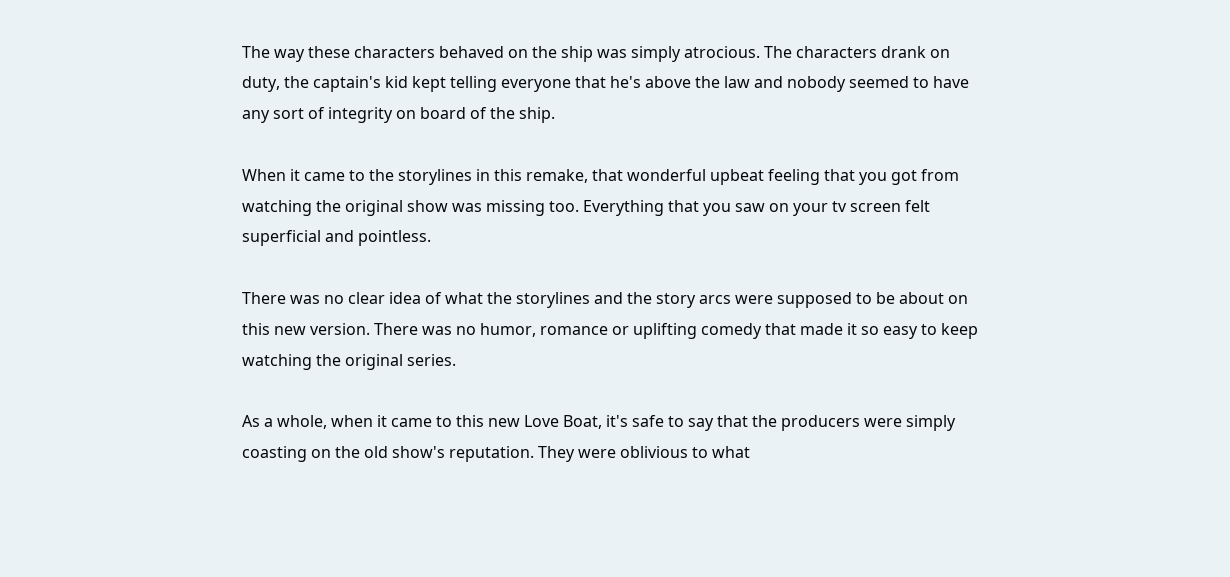The way these characters behaved on the ship was simply atrocious. The characters drank on duty, the captain's kid kept telling everyone that he's above the law and nobody seemed to have any sort of integrity on board of the ship.

When it came to the storylines in this remake, that wonderful upbeat feeling that you got from watching the original show was missing too. Everything that you saw on your tv screen felt superficial and pointless.

There was no clear idea of what the storylines and the story arcs were supposed to be about on this new version. There was no humor, romance or uplifting comedy that made it so easy to keep watching the original series.

As a whole, when it came to this new Love Boat, it's safe to say that the producers were simply coasting on the old show's reputation. They were oblivious to what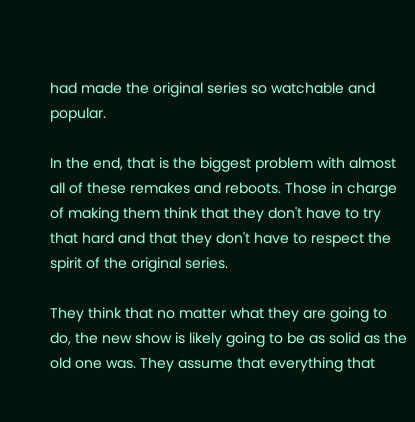had made the original series so watchable and popular.

In the end, that is the biggest problem with almost all of these remakes and reboots. Those in charge of making them think that they don't have to try that hard and that they don't have to respect the spirit of the original series.

They think that no matter what they are going to do, the new show is likely going to be as solid as the old one was. They assume that everything that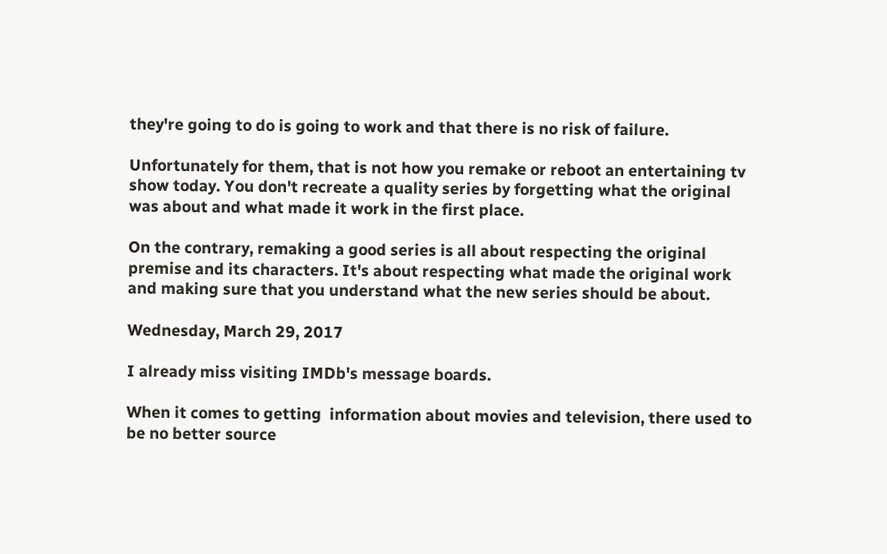they're going to do is going to work and that there is no risk of failure.

Unfortunately for them, that is not how you remake or reboot an entertaining tv show today. You don't recreate a quality series by forgetting what the original was about and what made it work in the first place.

On the contrary, remaking a good series is all about respecting the original premise and its characters. It's about respecting what made the original work and making sure that you understand what the new series should be about.

Wednesday, March 29, 2017

I already miss visiting IMDb's message boards.

When it comes to getting  information about movies and television, there used to be no better source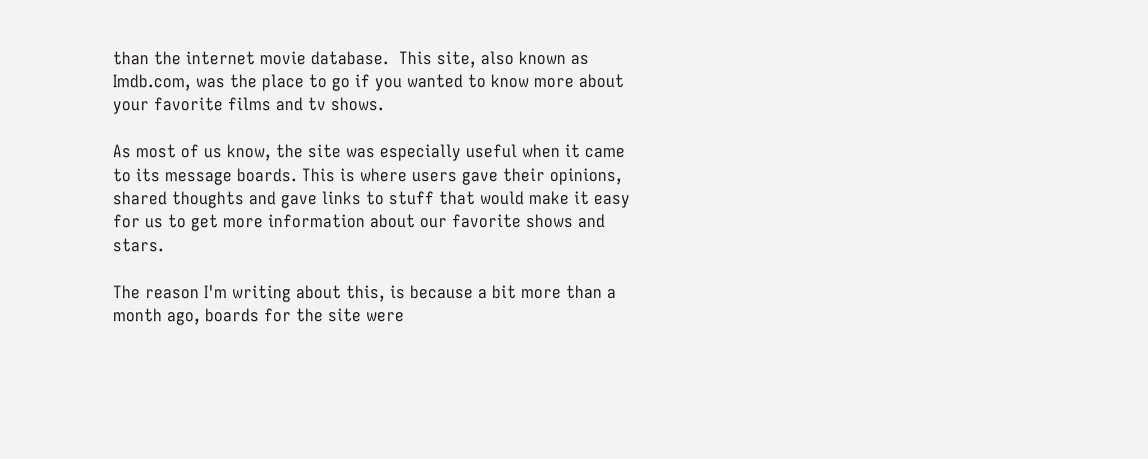than the internet movie database.  This site, also known as Imdb.com, was the place to go if you wanted to know more about your favorite films and tv shows.

As most of us know, the site was especially useful when it came to its message boards. This is where users gave their opinions, shared thoughts and gave links to stuff that would make it easy for us to get more information about our favorite shows and stars.

The reason I'm writing about this, is because a bit more than a month ago, boards for the site were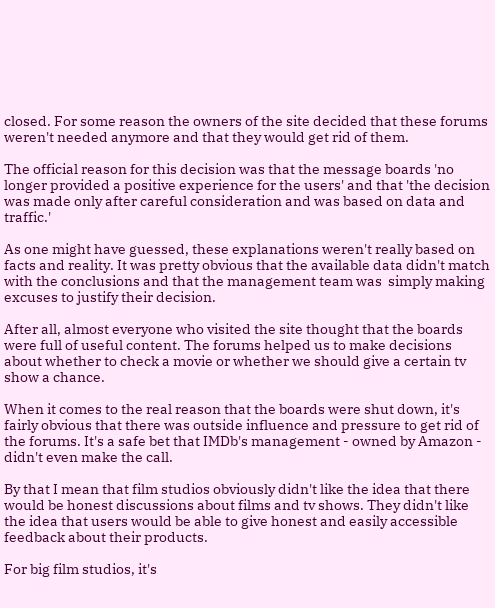closed. For some reason the owners of the site decided that these forums weren't needed anymore and that they would get rid of them.

The official reason for this decision was that the message boards 'no longer provided a positive experience for the users' and that 'the decision was made only after careful consideration and was based on data and traffic.'

As one might have guessed, these explanations weren't really based on facts and reality. It was pretty obvious that the available data didn't match with the conclusions and that the management team was  simply making excuses to justify their decision.

After all, almost everyone who visited the site thought that the boards were full of useful content. The forums helped us to make decisions about whether to check a movie or whether we should give a certain tv show a chance.

When it comes to the real reason that the boards were shut down, it's fairly obvious that there was outside influence and pressure to get rid of the forums. It's a safe bet that IMDb's management - owned by Amazon - didn't even make the call.

By that I mean that film studios obviously didn't like the idea that there would be honest discussions about films and tv shows. They didn't like the idea that users would be able to give honest and easily accessible feedback about their products.

For big film studios, it's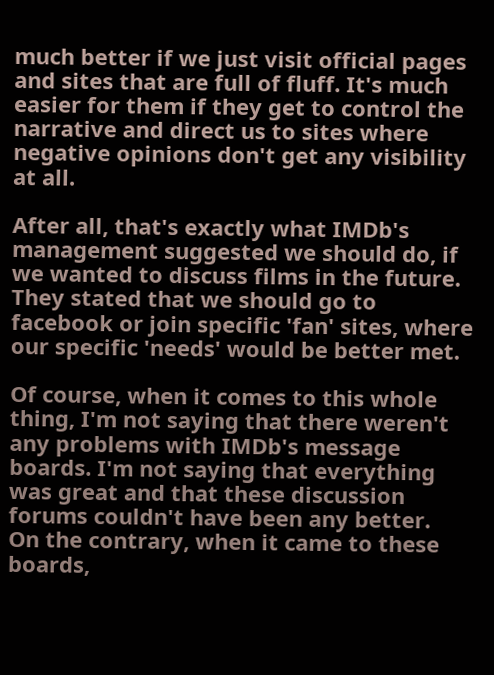much better if we just visit official pages and sites that are full of fluff. It's much easier for them if they get to control the narrative and direct us to sites where negative opinions don't get any visibility at all.

After all, that's exactly what IMDb's management suggested we should do, if we wanted to discuss films in the future. They stated that we should go to facebook or join specific 'fan' sites, where our specific 'needs' would be better met.

Of course, when it comes to this whole thing, I'm not saying that there weren't any problems with IMDb's message boards. I'm not saying that everything was great and that these discussion forums couldn't have been any better.
On the contrary, when it came to these boards,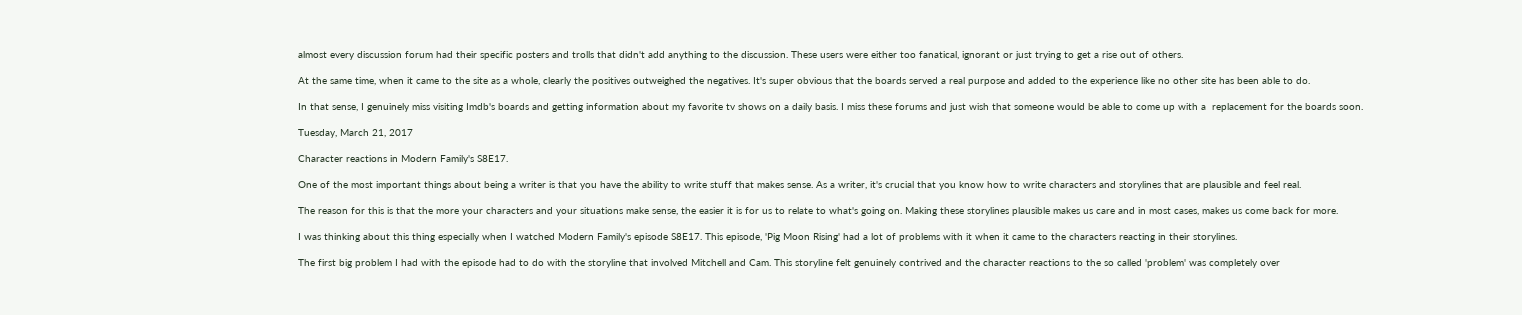almost every discussion forum had their specific posters and trolls that didn't add anything to the discussion. These users were either too fanatical, ignorant or just trying to get a rise out of others.

At the same time, when it came to the site as a whole, clearly the positives outweighed the negatives. It's super obvious that the boards served a real purpose and added to the experience like no other site has been able to do.

In that sense, I genuinely miss visiting Imdb's boards and getting information about my favorite tv shows on a daily basis. I miss these forums and just wish that someone would be able to come up with a  replacement for the boards soon.

Tuesday, March 21, 2017

Character reactions in Modern Family's S8E17.

One of the most important things about being a writer is that you have the ability to write stuff that makes sense. As a writer, it's crucial that you know how to write characters and storylines that are plausible and feel real.

The reason for this is that the more your characters and your situations make sense, the easier it is for us to relate to what's going on. Making these storylines plausible makes us care and in most cases, makes us come back for more.

I was thinking about this thing especially when I watched Modern Family's episode S8E17. This episode, 'Pig Moon Rising' had a lot of problems with it when it came to the characters reacting in their storylines.

The first big problem I had with the episode had to do with the storyline that involved Mitchell and Cam. This storyline felt genuinely contrived and the character reactions to the so called 'problem' was completely over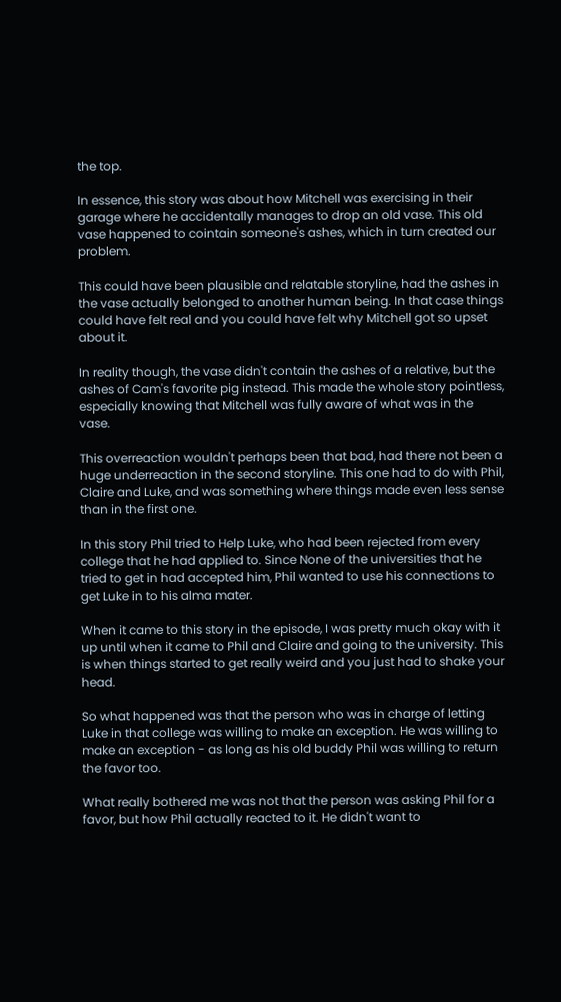the top.

In essence, this story was about how Mitchell was exercising in their garage where he accidentally manages to drop an old vase. This old vase happened to cointain someone's ashes, which in turn created our problem.

This could have been plausible and relatable storyline, had the ashes in the vase actually belonged to another human being. In that case things could have felt real and you could have felt why Mitchell got so upset about it.

In reality though, the vase didn't contain the ashes of a relative, but the ashes of Cam's favorite pig instead. This made the whole story pointless, especially knowing that Mitchell was fully aware of what was in the vase.

This overreaction wouldn't perhaps been that bad, had there not been a huge underreaction in the second storyline. This one had to do with Phil, Claire and Luke, and was something where things made even less sense than in the first one.

In this story Phil tried to Help Luke, who had been rejected from every college that he had applied to. Since None of the universities that he tried to get in had accepted him, Phil wanted to use his connections to get Luke in to his alma mater.

When it came to this story in the episode, I was pretty much okay with it up until when it came to Phil and Claire and going to the university. This is when things started to get really weird and you just had to shake your head.

So what happened was that the person who was in charge of letting Luke in that college was willing to make an exception. He was willing to make an exception - as long as his old buddy Phil was willing to return the favor too.

What really bothered me was not that the person was asking Phil for a favor, but how Phil actually reacted to it. He didn't want to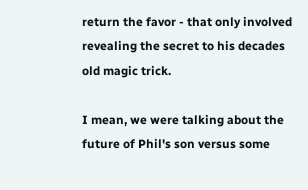return the favor - that only involved revealing the secret to his decades old magic trick.

I mean, we were talking about the future of Phil's son versus some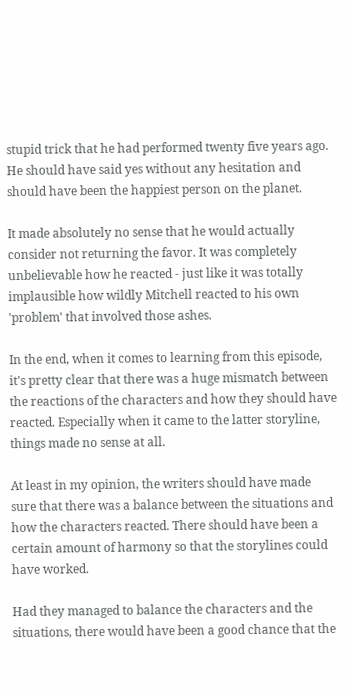stupid trick that he had performed twenty five years ago. He should have said yes without any hesitation and should have been the happiest person on the planet.

It made absolutely no sense that he would actually consider not returning the favor. It was completely unbelievable how he reacted - just like it was totally implausible how wildly Mitchell reacted to his own 'problem' that involved those ashes.

In the end, when it comes to learning from this episode, it's pretty clear that there was a huge mismatch between the reactions of the characters and how they should have reacted. Especially when it came to the latter storyline, things made no sense at all.

At least in my opinion, the writers should have made sure that there was a balance between the situations and how the characters reacted. There should have been a certain amount of harmony so that the storylines could have worked.

Had they managed to balance the characters and the situations, there would have been a good chance that the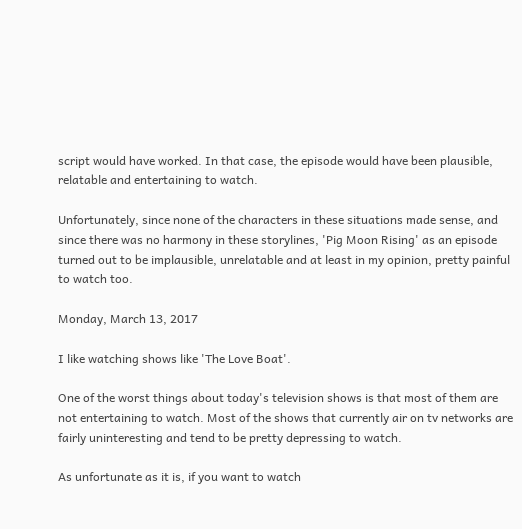script would have worked. In that case, the episode would have been plausible, relatable and entertaining to watch.

Unfortunately, since none of the characters in these situations made sense, and since there was no harmony in these storylines, 'Pig Moon Rising' as an episode turned out to be implausible, unrelatable and at least in my opinion, pretty painful to watch too.

Monday, March 13, 2017

I like watching shows like 'The Love Boat'.

One of the worst things about today's television shows is that most of them are not entertaining to watch. Most of the shows that currently air on tv networks are fairly uninteresting and tend to be pretty depressing to watch.

As unfortunate as it is, if you want to watch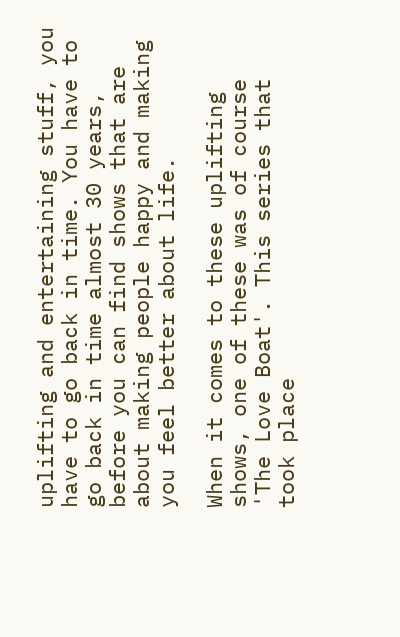uplifting and entertaining stuff, you have to go back in time. You have to go back in time almost 30 years, before you can find shows that are about making people happy and making you feel better about life.

When it comes to these uplifting shows, one of these was of course 'The Love Boat'. This series that took place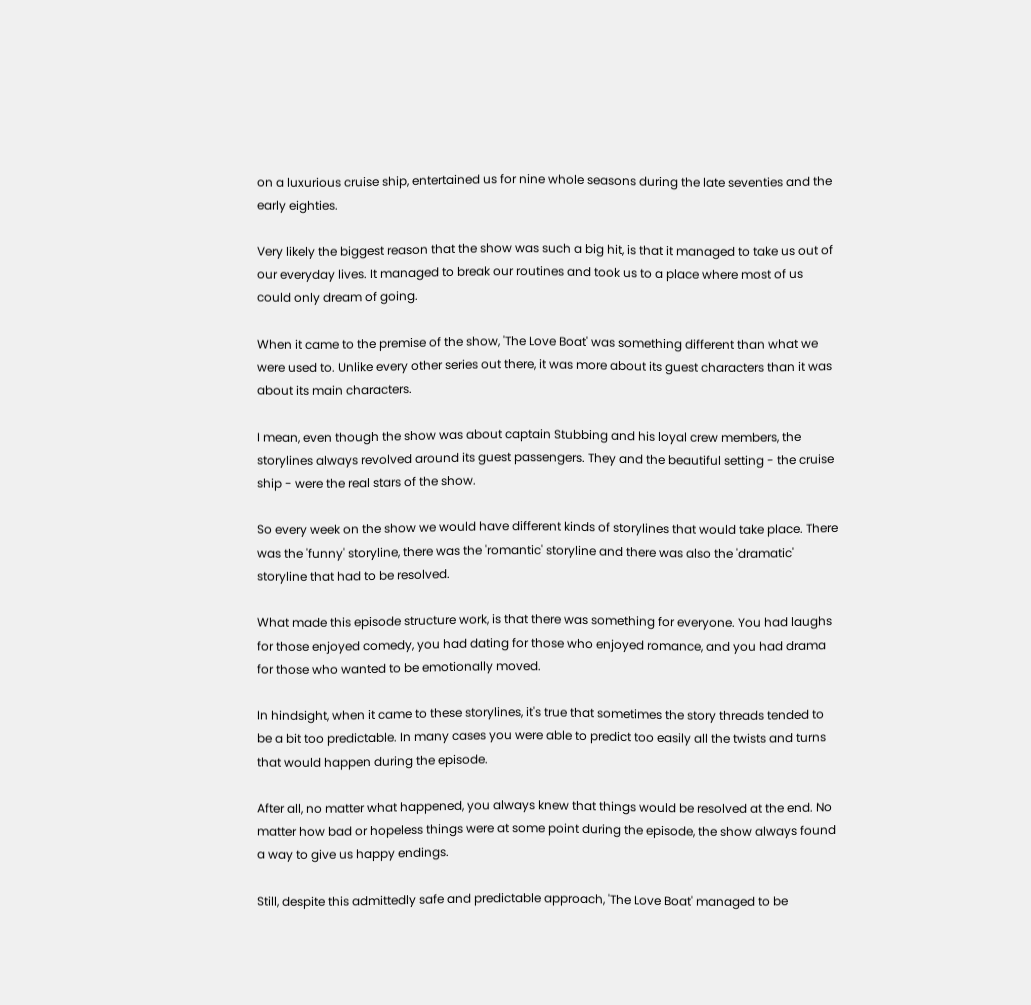on a luxurious cruise ship, entertained us for nine whole seasons during the late seventies and the early eighties.

Very likely the biggest reason that the show was such a big hit, is that it managed to take us out of our everyday lives. It managed to break our routines and took us to a place where most of us could only dream of going.

When it came to the premise of the show, 'The Love Boat' was something different than what we were used to. Unlike every other series out there, it was more about its guest characters than it was about its main characters.

I mean, even though the show was about captain Stubbing and his loyal crew members, the storylines always revolved around its guest passengers. They and the beautiful setting - the cruise ship - were the real stars of the show.

So every week on the show we would have different kinds of storylines that would take place. There was the 'funny' storyline, there was the 'romantic' storyline and there was also the 'dramatic' storyline that had to be resolved.

What made this episode structure work, is that there was something for everyone. You had laughs for those enjoyed comedy, you had dating for those who enjoyed romance, and you had drama for those who wanted to be emotionally moved.

In hindsight, when it came to these storylines, it's true that sometimes the story threads tended to be a bit too predictable. In many cases you were able to predict too easily all the twists and turns that would happen during the episode.

After all, no matter what happened, you always knew that things would be resolved at the end. No matter how bad or hopeless things were at some point during the episode, the show always found a way to give us happy endings.

Still, despite this admittedly safe and predictable approach, 'The Love Boat' managed to be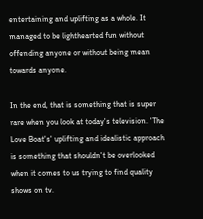entertaining and uplifting as a whole. It managed to be lighthearted fun without offending anyone or without being mean towards anyone.

In the end, that is something that is super rare when you look at today's television. 'The Love Boat's' uplifting and idealistic approach is something that shouldn't be overlooked when it comes to us trying to find quality shows on tv.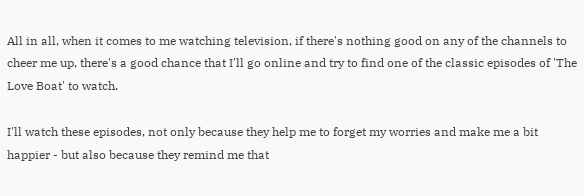All in all, when it comes to me watching television, if there's nothing good on any of the channels to cheer me up, there's a good chance that I'll go online and try to find one of the classic episodes of 'The Love Boat' to watch.

I'll watch these episodes, not only because they help me to forget my worries and make me a bit happier - but also because they remind me that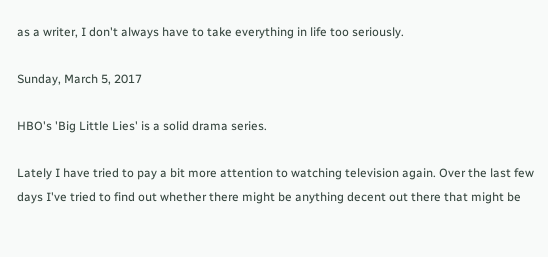as a writer, I don't always have to take everything in life too seriously.

Sunday, March 5, 2017

HBO's 'Big Little Lies' is a solid drama series.

Lately I have tried to pay a bit more attention to watching television again. Over the last few days I've tried to find out whether there might be anything decent out there that might be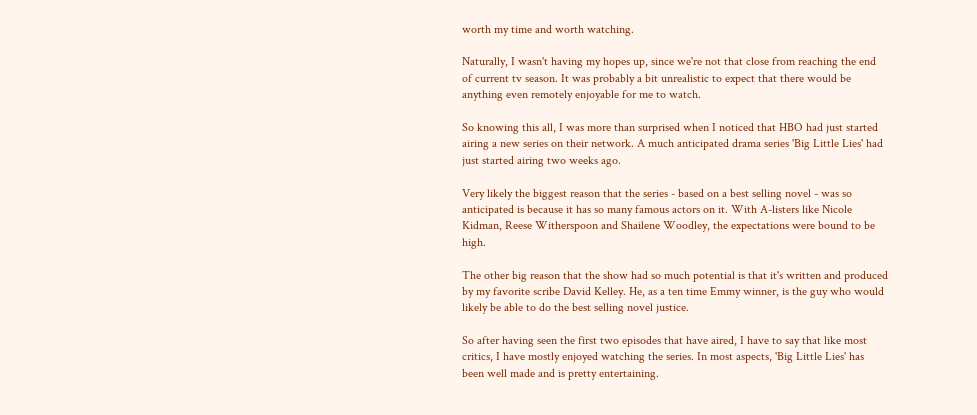worth my time and worth watching.

Naturally, I wasn't having my hopes up, since we're not that close from reaching the end of current tv season. It was probably a bit unrealistic to expect that there would be anything even remotely enjoyable for me to watch.

So knowing this all, I was more than surprised when I noticed that HBO had just started airing a new series on their network. A much anticipated drama series 'Big Little Lies' had just started airing two weeks ago.

Very likely the biggest reason that the series - based on a best selling novel - was so anticipated is because it has so many famous actors on it. With A-listers like Nicole Kidman, Reese Witherspoon and Shailene Woodley, the expectations were bound to be high.

The other big reason that the show had so much potential is that it's written and produced by my favorite scribe David Kelley. He, as a ten time Emmy winner, is the guy who would likely be able to do the best selling novel justice.

So after having seen the first two episodes that have aired, I have to say that like most critics, I have mostly enjoyed watching the series. In most aspects, 'Big Little Lies' has been well made and is pretty entertaining.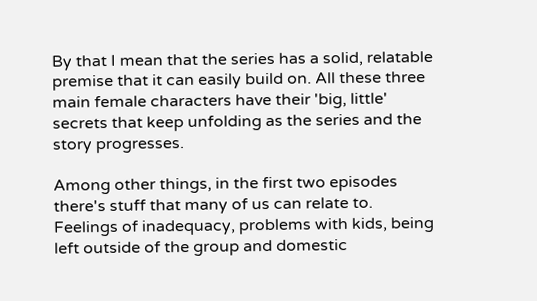By that I mean that the series has a solid, relatable premise that it can easily build on. All these three main female characters have their 'big, little' secrets that keep unfolding as the series and the story progresses.

Among other things, in the first two episodes there's stuff that many of us can relate to. Feelings of inadequacy, problems with kids, being left outside of the group and domestic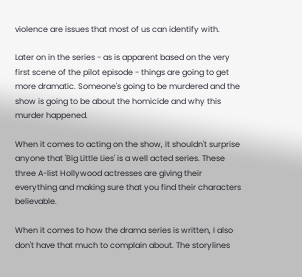violence are issues that most of us can identify with.

Later on in the series - as is apparent based on the very first scene of the pilot episode - things are going to get more dramatic. Someone's going to be murdered and the show is going to be about the homicide and why this murder happened.

When it comes to acting on the show, it shouldn't surprise anyone that 'Big Little Lies' is a well acted series. These three A-list Hollywood actresses are giving their everything and making sure that you find their characters believable.

When it comes to how the drama series is written, I also don't have that much to complain about. The storylines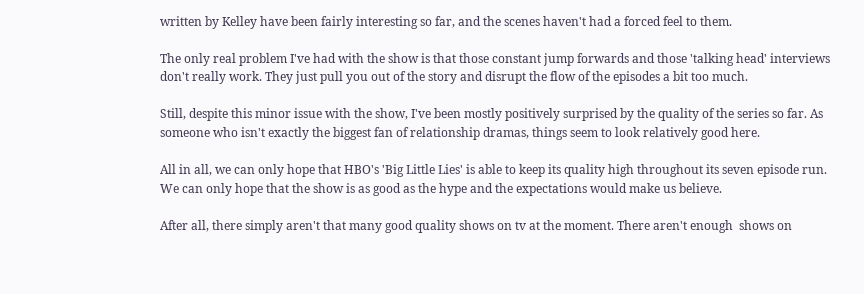written by Kelley have been fairly interesting so far, and the scenes haven't had a forced feel to them.

The only real problem I've had with the show is that those constant jump forwards and those 'talking head' interviews don't really work. They just pull you out of the story and disrupt the flow of the episodes a bit too much.

Still, despite this minor issue with the show, I've been mostly positively surprised by the quality of the series so far. As someone who isn't exactly the biggest fan of relationship dramas, things seem to look relatively good here.

All in all, we can only hope that HBO's 'Big Little Lies' is able to keep its quality high throughout its seven episode run. We can only hope that the show is as good as the hype and the expectations would make us believe.

After all, there simply aren't that many good quality shows on tv at the moment. There aren't enough  shows on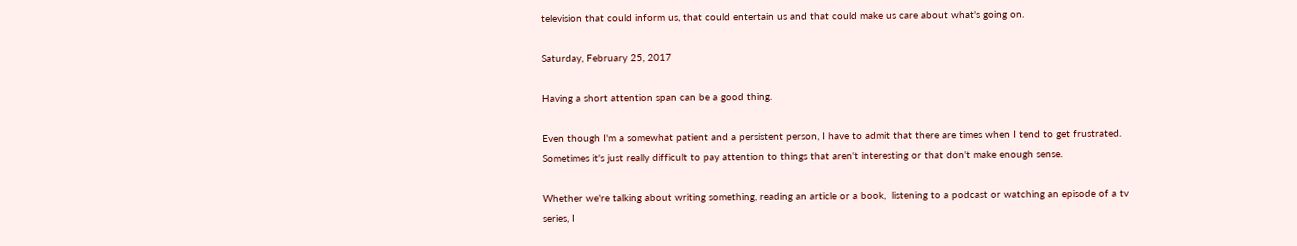television that could inform us, that could entertain us and that could make us care about what's going on.

Saturday, February 25, 2017

Having a short attention span can be a good thing.

Even though I'm a somewhat patient and a persistent person, I have to admit that there are times when I tend to get frustrated. Sometimes it's just really difficult to pay attention to things that aren't interesting or that don't make enough sense.

Whether we're talking about writing something, reading an article or a book,  listening to a podcast or watching an episode of a tv series, I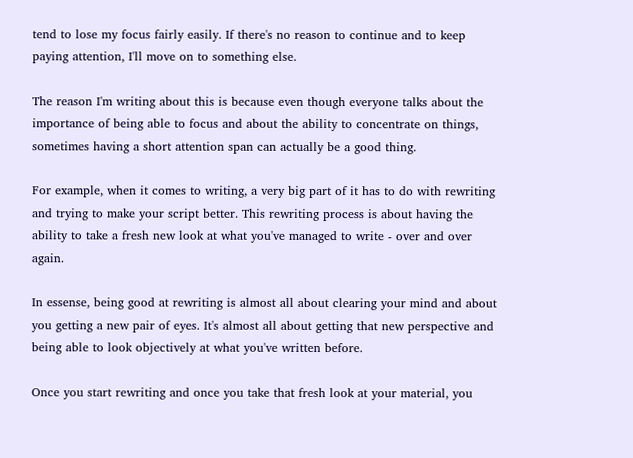tend to lose my focus fairly easily. If there's no reason to continue and to keep paying attention, I'll move on to something else.

The reason I'm writing about this is because even though everyone talks about the importance of being able to focus and about the ability to concentrate on things, sometimes having a short attention span can actually be a good thing.

For example, when it comes to writing, a very big part of it has to do with rewriting and trying to make your script better. This rewriting process is about having the ability to take a fresh new look at what you've managed to write - over and over again.

In essense, being good at rewriting is almost all about clearing your mind and about you getting a new pair of eyes. It's almost all about getting that new perspective and being able to look objectively at what you've written before.

Once you start rewriting and once you take that fresh look at your material, you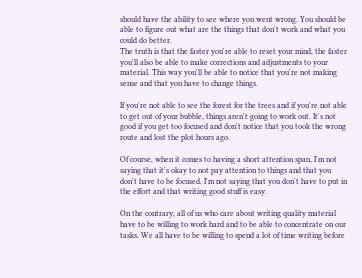should have the ability to see where you went wrong. You should be able to figure out what are the things that don't work and what you could do better.
The truth is that the faster you're able to reset your mind, the faster you'll also be able to make corrections and adjustments to your material. This way you'll be able to notice that you're not making sense and that you have to change things.

If you're not able to see the forest for the trees and if you're not able to get out of your bubble, things aren't going to work out. It's not good if you get too focused and don't notice that you took the wrong route and lost the plot hours ago.

Of course, when it comes to having a short attention span, I'm not saying that it's okay to not pay attention to things and that you don't have to be focused. I'm not saying that you don't have to put in the effort and that writing good stuff is easy.

On the contrary, all of us who care about writing quality material have to be willing to work hard and to be able to concentrate on our tasks. We all have to be willing to spend a lot of time writing before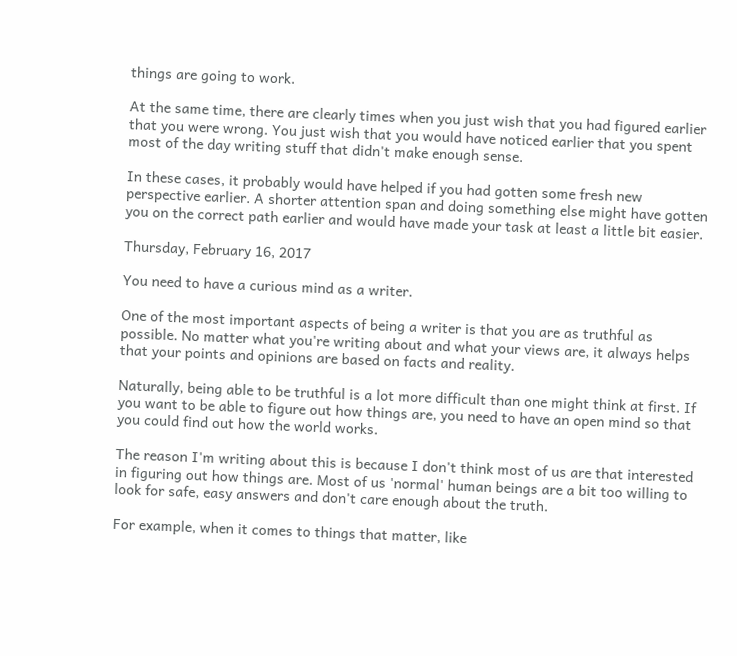things are going to work.

At the same time, there are clearly times when you just wish that you had figured earlier that you were wrong. You just wish that you would have noticed earlier that you spent most of the day writing stuff that didn't make enough sense.

In these cases, it probably would have helped if you had gotten some fresh new perspective earlier. A shorter attention span and doing something else might have gotten you on the correct path earlier and would have made your task at least a little bit easier.

Thursday, February 16, 2017

You need to have a curious mind as a writer.

One of the most important aspects of being a writer is that you are as truthful as possible. No matter what you're writing about and what your views are, it always helps that your points and opinions are based on facts and reality.

Naturally, being able to be truthful is a lot more difficult than one might think at first. If you want to be able to figure out how things are, you need to have an open mind so that you could find out how the world works.

The reason I'm writing about this is because I don't think most of us are that interested in figuring out how things are. Most of us 'normal' human beings are a bit too willing to look for safe, easy answers and don't care enough about the truth.

For example, when it comes to things that matter, like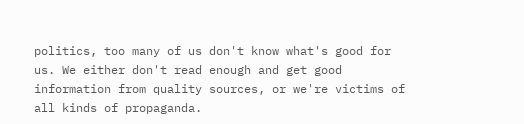politics, too many of us don't know what's good for us. We either don't read enough and get good information from quality sources, or we're victims of all kinds of propaganda.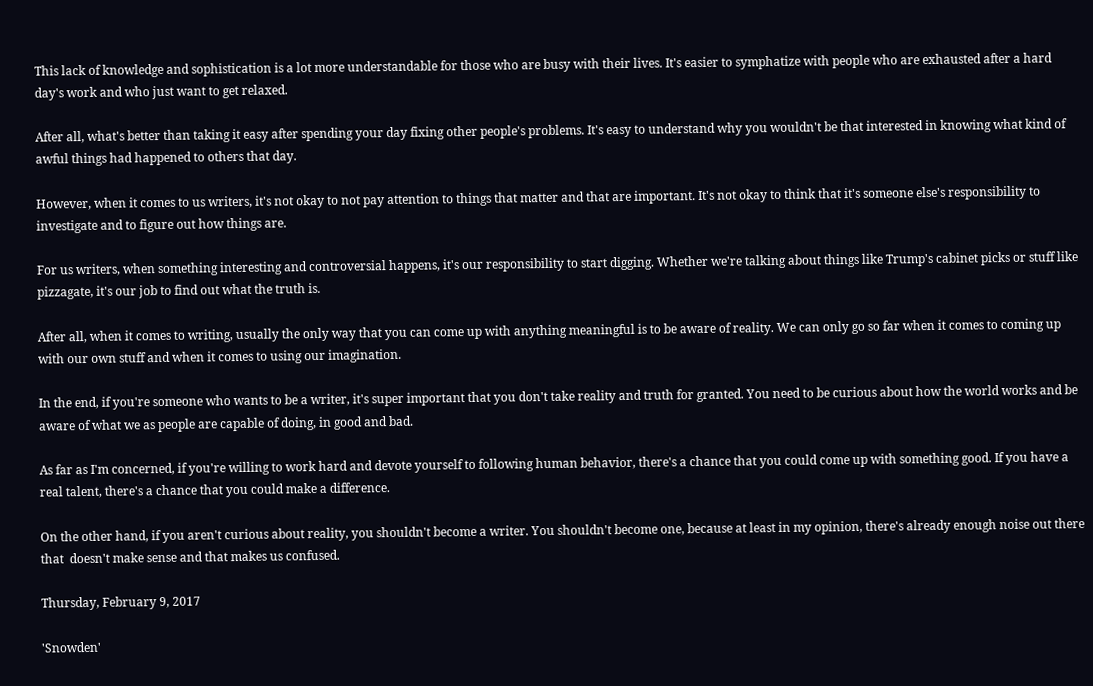This lack of knowledge and sophistication is a lot more understandable for those who are busy with their lives. It's easier to symphatize with people who are exhausted after a hard day's work and who just want to get relaxed.

After all, what's better than taking it easy after spending your day fixing other people's problems. It's easy to understand why you wouldn't be that interested in knowing what kind of awful things had happened to others that day.

However, when it comes to us writers, it's not okay to not pay attention to things that matter and that are important. It's not okay to think that it's someone else's responsibility to investigate and to figure out how things are.

For us writers, when something interesting and controversial happens, it's our responsibility to start digging. Whether we're talking about things like Trump's cabinet picks or stuff like pizzagate, it's our job to find out what the truth is.

After all, when it comes to writing, usually the only way that you can come up with anything meaningful is to be aware of reality. We can only go so far when it comes to coming up with our own stuff and when it comes to using our imagination.

In the end, if you're someone who wants to be a writer, it's super important that you don't take reality and truth for granted. You need to be curious about how the world works and be aware of what we as people are capable of doing, in good and bad.

As far as I'm concerned, if you're willing to work hard and devote yourself to following human behavior, there's a chance that you could come up with something good. If you have a real talent, there's a chance that you could make a difference.

On the other hand, if you aren't curious about reality, you shouldn't become a writer. You shouldn't become one, because at least in my opinion, there's already enough noise out there that  doesn't make sense and that makes us confused.

Thursday, February 9, 2017

'Snowden'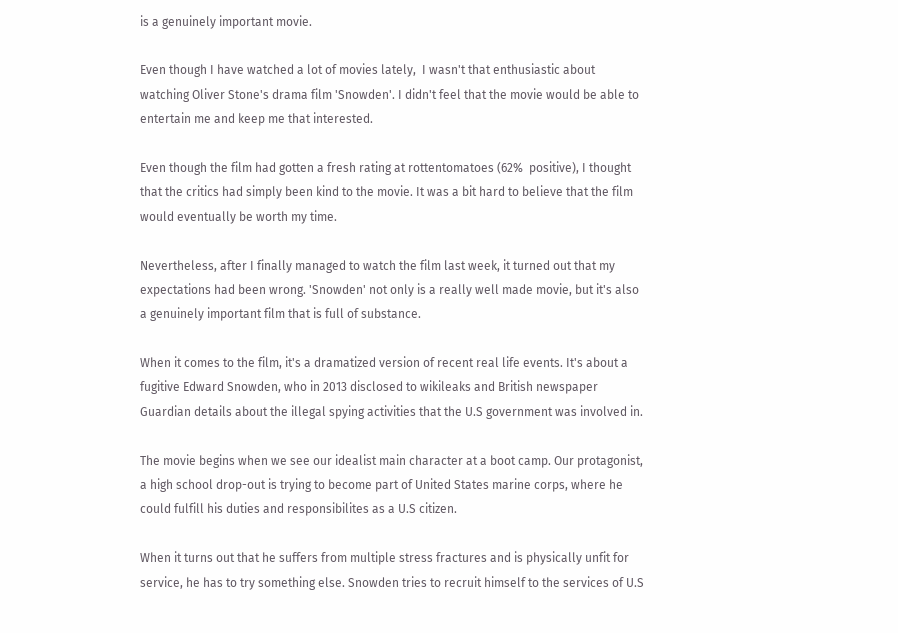is a genuinely important movie.

Even though I have watched a lot of movies lately,  I wasn't that enthusiastic about watching Oliver Stone's drama film 'Snowden'. I didn't feel that the movie would be able to entertain me and keep me that interested.

Even though the film had gotten a fresh rating at rottentomatoes (62%  positive), I thought that the critics had simply been kind to the movie. It was a bit hard to believe that the film would eventually be worth my time.

Nevertheless, after I finally managed to watch the film last week, it turned out that my expectations had been wrong. 'Snowden' not only is a really well made movie, but it's also a genuinely important film that is full of substance.

When it comes to the film, it's a dramatized version of recent real life events. It's about a fugitive Edward Snowden, who in 2013 disclosed to wikileaks and British newspaper Guardian details about the illegal spying activities that the U.S government was involved in.

The movie begins when we see our idealist main character at a boot camp. Our protagonist, a high school drop-out is trying to become part of United States marine corps, where he could fulfill his duties and responsibilites as a U.S citizen.

When it turns out that he suffers from multiple stress fractures and is physically unfit for service, he has to try something else. Snowden tries to recruit himself to the services of U.S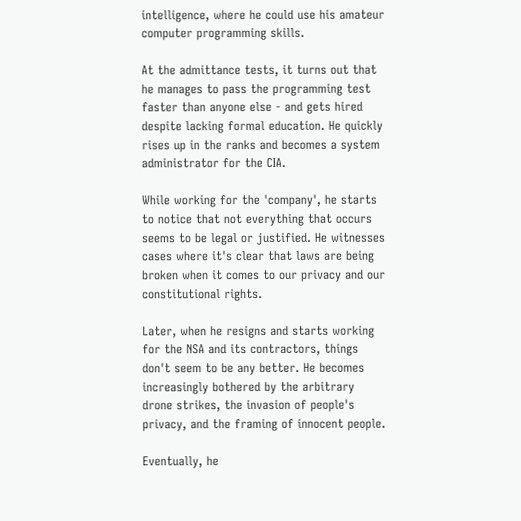intelligence, where he could use his amateur computer programming skills.

At the admittance tests, it turns out that he manages to pass the programming test faster than anyone else - and gets hired despite lacking formal education. He quickly rises up in the ranks and becomes a system administrator for the CIA.

While working for the 'company', he starts to notice that not everything that occurs seems to be legal or justified. He witnesses cases where it's clear that laws are being broken when it comes to our privacy and our constitutional rights.

Later, when he resigns and starts working for the NSA and its contractors, things don't seem to be any better. He becomes increasingly bothered by the arbitrary drone strikes, the invasion of people's privacy, and the framing of innocent people.

Eventually, he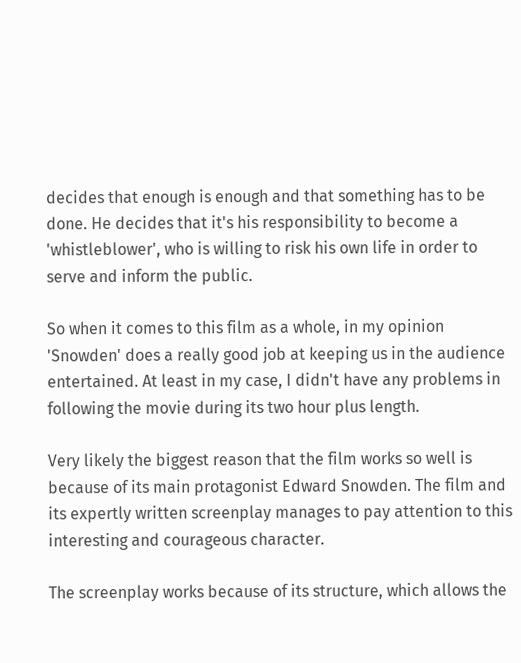decides that enough is enough and that something has to be done. He decides that it's his responsibility to become a 'whistleblower', who is willing to risk his own life in order to serve and inform the public.

So when it comes to this film as a whole, in my opinion 'Snowden' does a really good job at keeping us in the audience entertained. At least in my case, I didn't have any problems in following the movie during its two hour plus length.

Very likely the biggest reason that the film works so well is because of its main protagonist Edward Snowden. The film and its expertly written screenplay manages to pay attention to this interesting and courageous character.

The screenplay works because of its structure, which allows the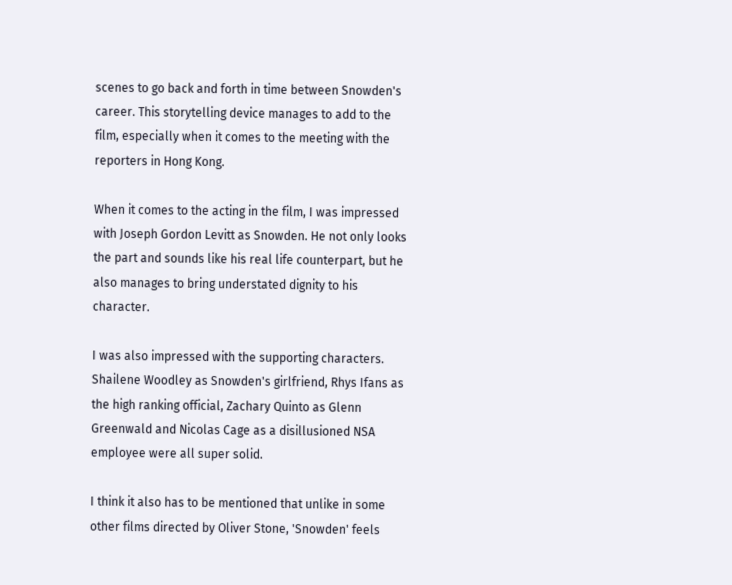scenes to go back and forth in time between Snowden's career. This storytelling device manages to add to the film, especially when it comes to the meeting with the reporters in Hong Kong.

When it comes to the acting in the film, I was impressed with Joseph Gordon Levitt as Snowden. He not only looks the part and sounds like his real life counterpart, but he also manages to bring understated dignity to his character.

I was also impressed with the supporting characters. Shailene Woodley as Snowden's girlfriend, Rhys Ifans as the high ranking official, Zachary Quinto as Glenn Greenwald and Nicolas Cage as a disillusioned NSA employee were all super solid.

I think it also has to be mentioned that unlike in some other films directed by Oliver Stone, 'Snowden' feels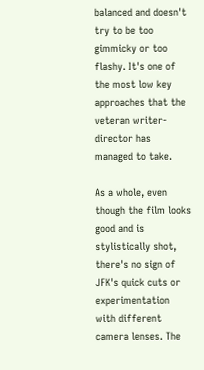balanced and doesn't try to be too gimmicky or too flashy. It's one of the most low key approaches that the veteran writer-director has managed to take.

As a whole, even though the film looks good and is stylistically shot, there's no sign of JFK's quick cuts or experimentation with different camera lenses. The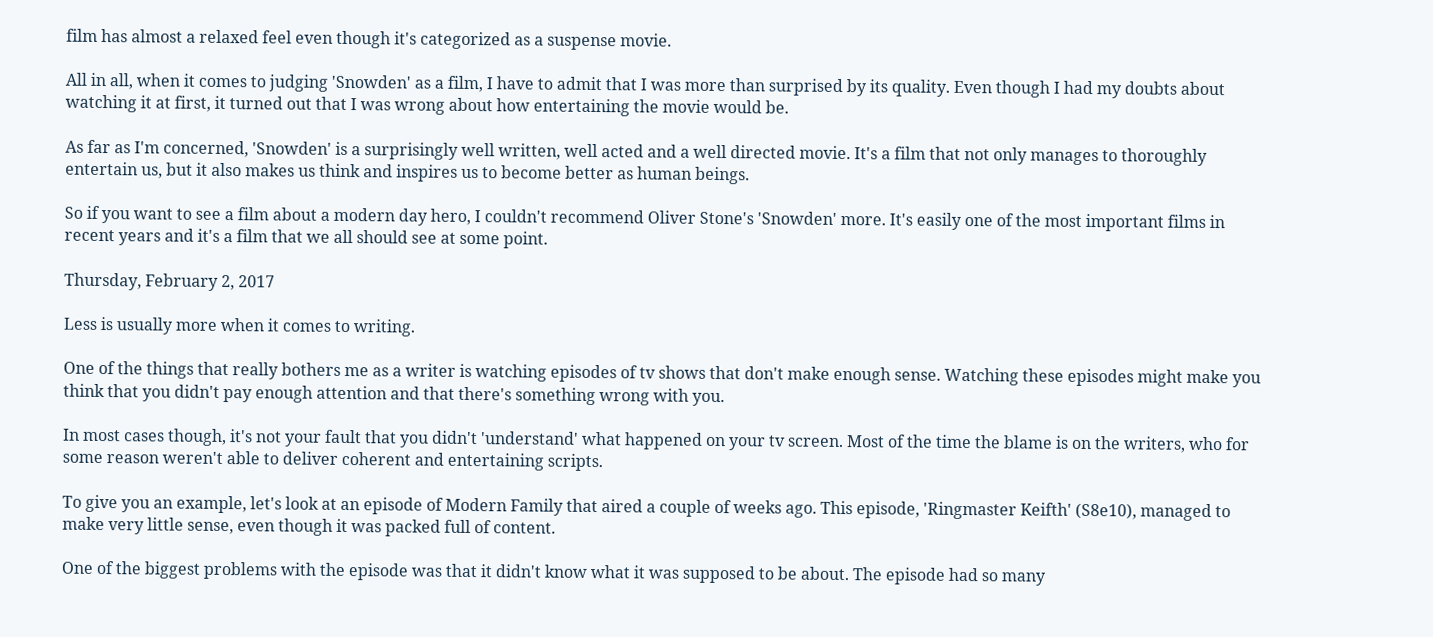film has almost a relaxed feel even though it's categorized as a suspense movie.

All in all, when it comes to judging 'Snowden' as a film, I have to admit that I was more than surprised by its quality. Even though I had my doubts about watching it at first, it turned out that I was wrong about how entertaining the movie would be.

As far as I'm concerned, 'Snowden' is a surprisingly well written, well acted and a well directed movie. It's a film that not only manages to thoroughly entertain us, but it also makes us think and inspires us to become better as human beings.

So if you want to see a film about a modern day hero, I couldn't recommend Oliver Stone's 'Snowden' more. It's easily one of the most important films in recent years and it's a film that we all should see at some point.

Thursday, February 2, 2017

Less is usually more when it comes to writing.

One of the things that really bothers me as a writer is watching episodes of tv shows that don't make enough sense. Watching these episodes might make you think that you didn't pay enough attention and that there's something wrong with you.

In most cases though, it's not your fault that you didn't 'understand' what happened on your tv screen. Most of the time the blame is on the writers, who for some reason weren't able to deliver coherent and entertaining scripts.

To give you an example, let's look at an episode of Modern Family that aired a couple of weeks ago. This episode, 'Ringmaster Keifth' (S8e10), managed to make very little sense, even though it was packed full of content.

One of the biggest problems with the episode was that it didn't know what it was supposed to be about. The episode had so many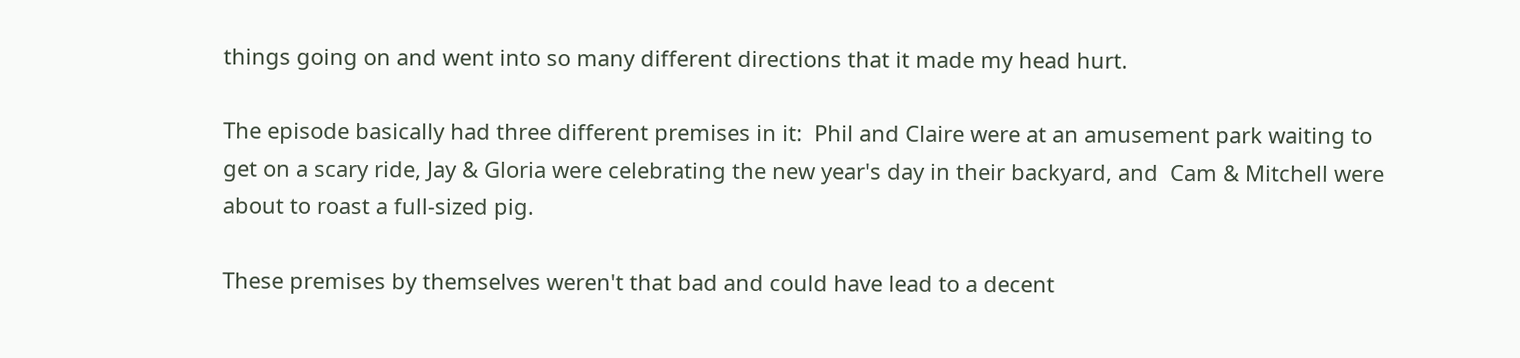things going on and went into so many different directions that it made my head hurt.

The episode basically had three different premises in it:  Phil and Claire were at an amusement park waiting to get on a scary ride, Jay & Gloria were celebrating the new year's day in their backyard, and  Cam & Mitchell were about to roast a full-sized pig.

These premises by themselves weren't that bad and could have lead to a decent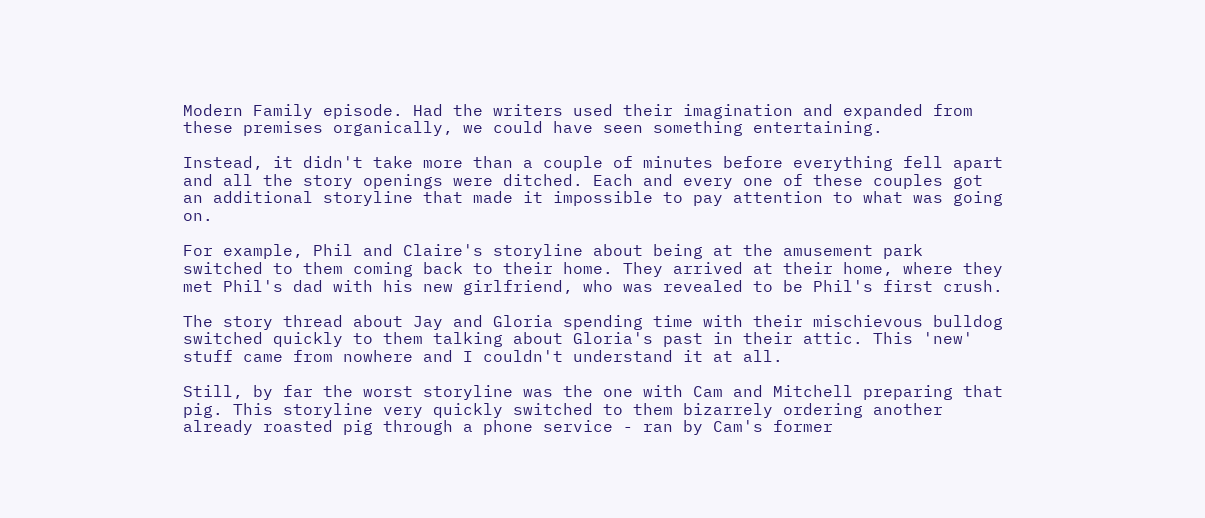Modern Family episode. Had the writers used their imagination and expanded from these premises organically, we could have seen something entertaining.

Instead, it didn't take more than a couple of minutes before everything fell apart and all the story openings were ditched. Each and every one of these couples got an additional storyline that made it impossible to pay attention to what was going on.

For example, Phil and Claire's storyline about being at the amusement park switched to them coming back to their home. They arrived at their home, where they met Phil's dad with his new girlfriend, who was revealed to be Phil's first crush.

The story thread about Jay and Gloria spending time with their mischievous bulldog switched quickly to them talking about Gloria's past in their attic. This 'new' stuff came from nowhere and I couldn't understand it at all.

Still, by far the worst storyline was the one with Cam and Mitchell preparing that pig. This storyline very quickly switched to them bizarrely ordering another already roasted pig through a phone service - ran by Cam's former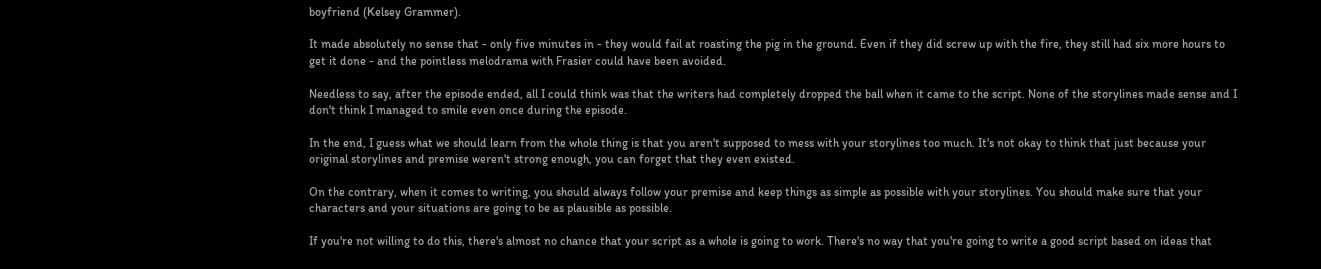boyfriend (Kelsey Grammer).

It made absolutely no sense that - only five minutes in - they would fail at roasting the pig in the ground. Even if they did screw up with the fire, they still had six more hours to get it done - and the pointless melodrama with Frasier could have been avoided.

Needless to say, after the episode ended, all I could think was that the writers had completely dropped the ball when it came to the script. None of the storylines made sense and I don't think I managed to smile even once during the episode.

In the end, I guess what we should learn from the whole thing is that you aren't supposed to mess with your storylines too much. It's not okay to think that just because your original storylines and premise weren't strong enough, you can forget that they even existed.

On the contrary, when it comes to writing, you should always follow your premise and keep things as simple as possible with your storylines. You should make sure that your characters and your situations are going to be as plausible as possible.

If you're not willing to do this, there's almost no chance that your script as a whole is going to work. There's no way that you're going to write a good script based on ideas that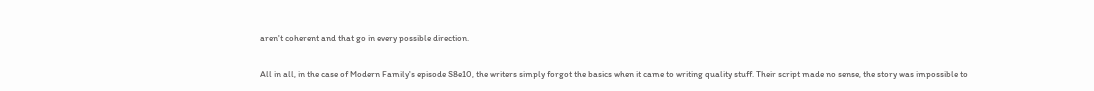aren't coherent and that go in every possible direction.

All in all, in the case of Modern Family's episode S8e10, the writers simply forgot the basics when it came to writing quality stuff. Their script made no sense, the story was impossible to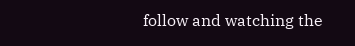follow and watching the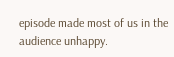episode made most of us in the audience unhappy.